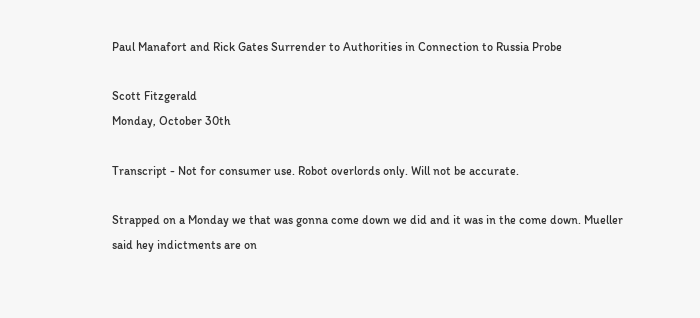Paul Manafort and Rick Gates Surrender to Authorities in Connection to Russia Probe

Scott Fitzgerald
Monday, October 30th

Transcript - Not for consumer use. Robot overlords only. Will not be accurate.

Strapped on a Monday we that was gonna come down we did and it was in the come down. Mueller said hey indictments are on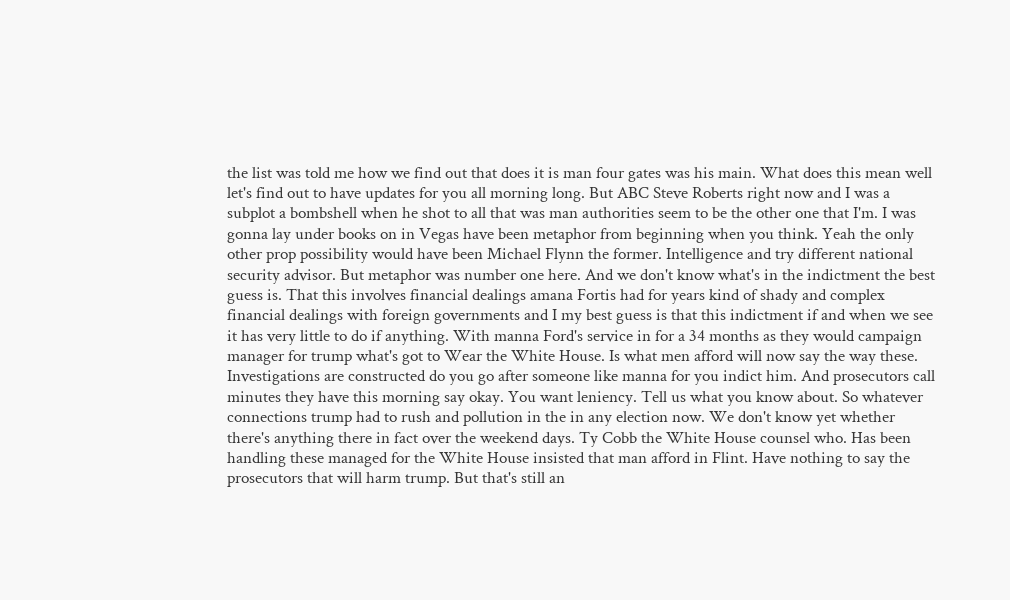the list was told me how we find out that does it is man four gates was his main. What does this mean well let's find out to have updates for you all morning long. But ABC Steve Roberts right now and I was a subplot a bombshell when he shot to all that was man authorities seem to be the other one that I'm. I was gonna lay under books on in Vegas have been metaphor from beginning when you think. Yeah the only other prop possibility would have been Michael Flynn the former. Intelligence and try different national security advisor. But metaphor was number one here. And we don't know what's in the indictment the best guess is. That this involves financial dealings amana Fortis had for years kind of shady and complex financial dealings with foreign governments and I my best guess is that this indictment if and when we see it has very little to do if anything. With manna Ford's service in for a 34 months as they would campaign manager for trump what's got to Wear the White House. Is what men afford will now say the way these. Investigations are constructed do you go after someone like manna for you indict him. And prosecutors call minutes they have this morning say okay. You want leniency. Tell us what you know about. So whatever connections trump had to rush and pollution in the in any election now. We don't know yet whether there's anything there in fact over the weekend days. Ty Cobb the White House counsel who. Has been handling these managed for the White House insisted that man afford in Flint. Have nothing to say the prosecutors that will harm trump. But that's still an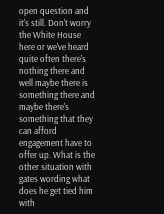open question and it's still. Don't worry the White House here or we've heard quite often there's nothing there and well maybe there is something there and maybe there's something that they can afford engagement have to offer up. What is the other situation with gates wording what does he get tied him with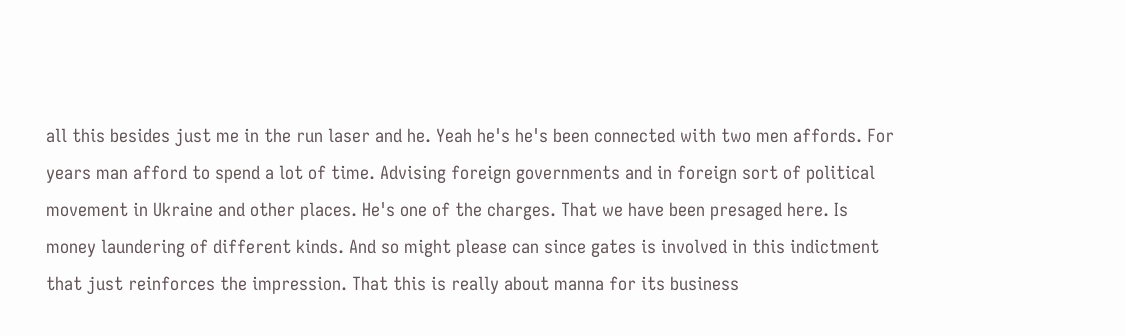all this besides just me in the run laser and he. Yeah he's he's been connected with two men affords. For years man afford to spend a lot of time. Advising foreign governments and in foreign sort of political movement in Ukraine and other places. He's one of the charges. That we have been presaged here. Is money laundering of different kinds. And so might please can since gates is involved in this indictment that just reinforces the impression. That this is really about manna for its business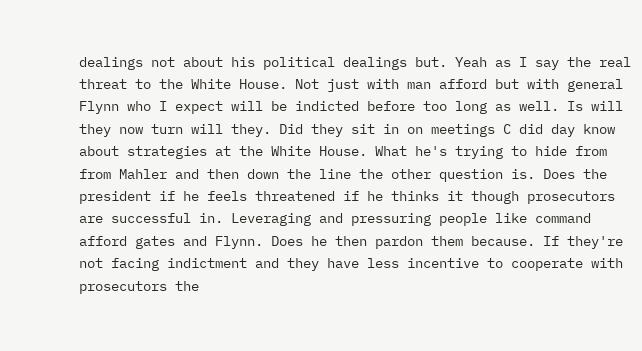dealings not about his political dealings but. Yeah as I say the real threat to the White House. Not just with man afford but with general Flynn who I expect will be indicted before too long as well. Is will they now turn will they. Did they sit in on meetings C did day know about strategies at the White House. What he's trying to hide from from Mahler and then down the line the other question is. Does the president if he feels threatened if he thinks it though prosecutors are successful in. Leveraging and pressuring people like command afford gates and Flynn. Does he then pardon them because. If they're not facing indictment and they have less incentive to cooperate with prosecutors the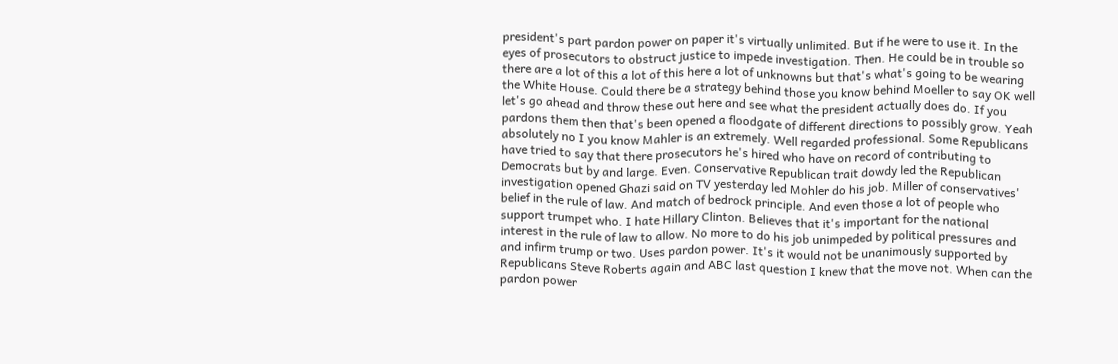president's part pardon power on paper it's virtually unlimited. But if he were to use it. In the eyes of prosecutors to obstruct justice to impede investigation. Then. He could be in trouble so there are a lot of this a lot of this here a lot of unknowns but that's what's going to be wearing the White House. Could there be a strategy behind those you know behind Moeller to say OK well let's go ahead and throw these out here and see what the president actually does do. If you pardons them then that's been opened a floodgate of different directions to possibly grow. Yeah absolutely no I you know Mahler is an extremely. Well regarded professional. Some Republicans have tried to say that there prosecutors he's hired who have on record of contributing to Democrats but by and large. Even. Conservative Republican trait dowdy led the Republican investigation opened Ghazi said on TV yesterday led Mohler do his job. Miller of conservatives' belief in the rule of law. And match of bedrock principle. And even those a lot of people who support trumpet who. I hate Hillary Clinton. Believes that it's important for the national interest in the rule of law to allow. No more to do his job unimpeded by political pressures and and infirm trump or two. Uses pardon power. It's it would not be unanimously supported by Republicans Steve Roberts again and ABC last question I knew that the move not. When can the pardon power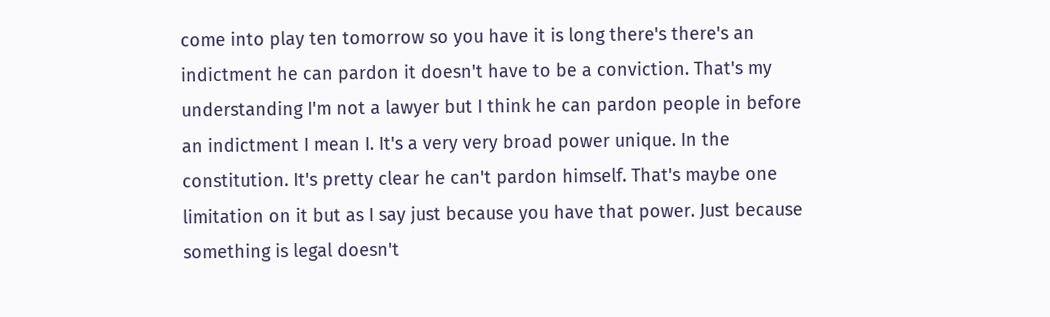come into play ten tomorrow so you have it is long there's there's an indictment he can pardon it doesn't have to be a conviction. That's my understanding I'm not a lawyer but I think he can pardon people in before an indictment I mean I. It's a very very broad power unique. In the constitution. It's pretty clear he can't pardon himself. That's maybe one limitation on it but as I say just because you have that power. Just because something is legal doesn't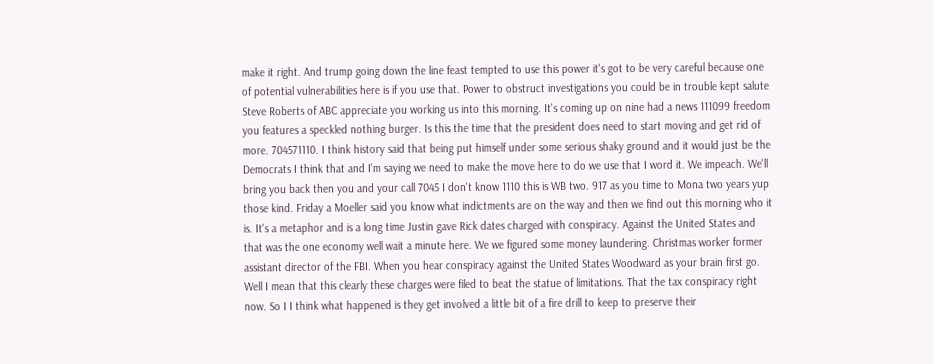make it right. And trump going down the line feast tempted to use this power it's got to be very careful because one of potential vulnerabilities here is if you use that. Power to obstruct investigations you could be in trouble kept salute Steve Roberts of ABC appreciate you working us into this morning. It's coming up on nine had a news 111099 freedom you features a speckled nothing burger. Is this the time that the president does need to start moving and get rid of more. 704571110. I think history said that being put himself under some serious shaky ground and it would just be the Democrats I think that and I'm saying we need to make the move here to do we use that I word it. We impeach. We'll bring you back then you and your call 7045 I don't know 1110 this is WB two. 917 as you time to Mona two years yup those kind. Friday a Moeller said you know what indictments are on the way and then we find out this morning who it is. It's a metaphor and is a long time Justin gave Rick dates charged with conspiracy. Against the United States and that was the one economy well wait a minute here. We we figured some money laundering. Christmas worker former assistant director of the FBI. When you hear conspiracy against the United States Woodward as your brain first go. Well I mean that this clearly these charges were filed to beat the statue of limitations. That the tax conspiracy right now. So I I think what happened is they get involved a little bit of a fire drill to keep to preserve their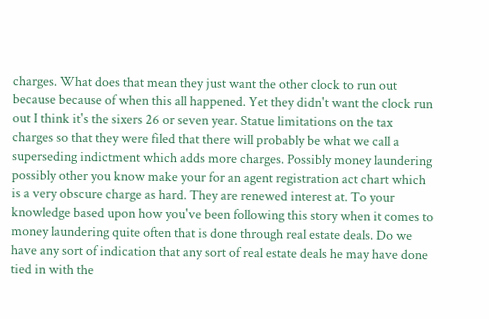charges. What does that mean they just want the other clock to run out because because of when this all happened. Yet they didn't want the clock run out I think it's the sixers 26 or seven year. Statue limitations on the tax charges so that they were filed that there will probably be what we call a superseding indictment which adds more charges. Possibly money laundering possibly other you know make your for an agent registration act chart which is a very obscure charge as hard. They are renewed interest at. To your knowledge based upon how you've been following this story when it comes to money laundering quite often that is done through real estate deals. Do we have any sort of indication that any sort of real estate deals he may have done tied in with the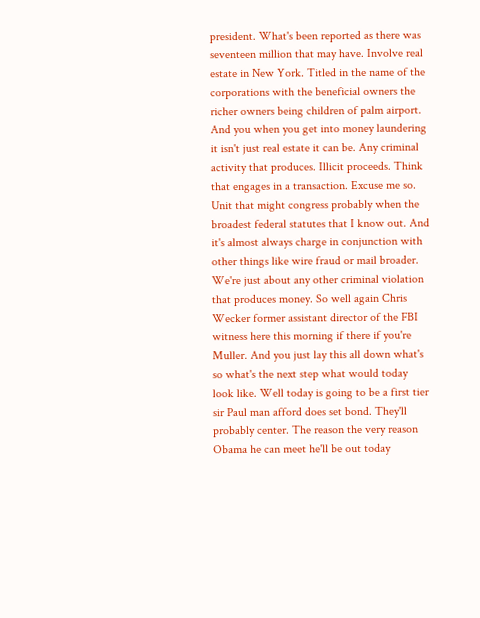president. What's been reported as there was seventeen million that may have. Involve real estate in New York. Titled in the name of the corporations with the beneficial owners the richer owners being children of palm airport. And you when you get into money laundering it isn't just real estate it can be. Any criminal activity that produces. Illicit proceeds. Think that engages in a transaction. Excuse me so. Unit that might congress probably when the broadest federal statutes that I know out. And it's almost always charge in conjunction with other things like wire fraud or mail broader. We're just about any other criminal violation that produces money. So well again Chris Wecker former assistant director of the FBI witness here this morning if there if you're Muller. And you just lay this all down what's so what's the next step what would today look like. Well today is going to be a first tier sir Paul man afford does set bond. They'll probably center. The reason the very reason Obama he can meet he'll be out today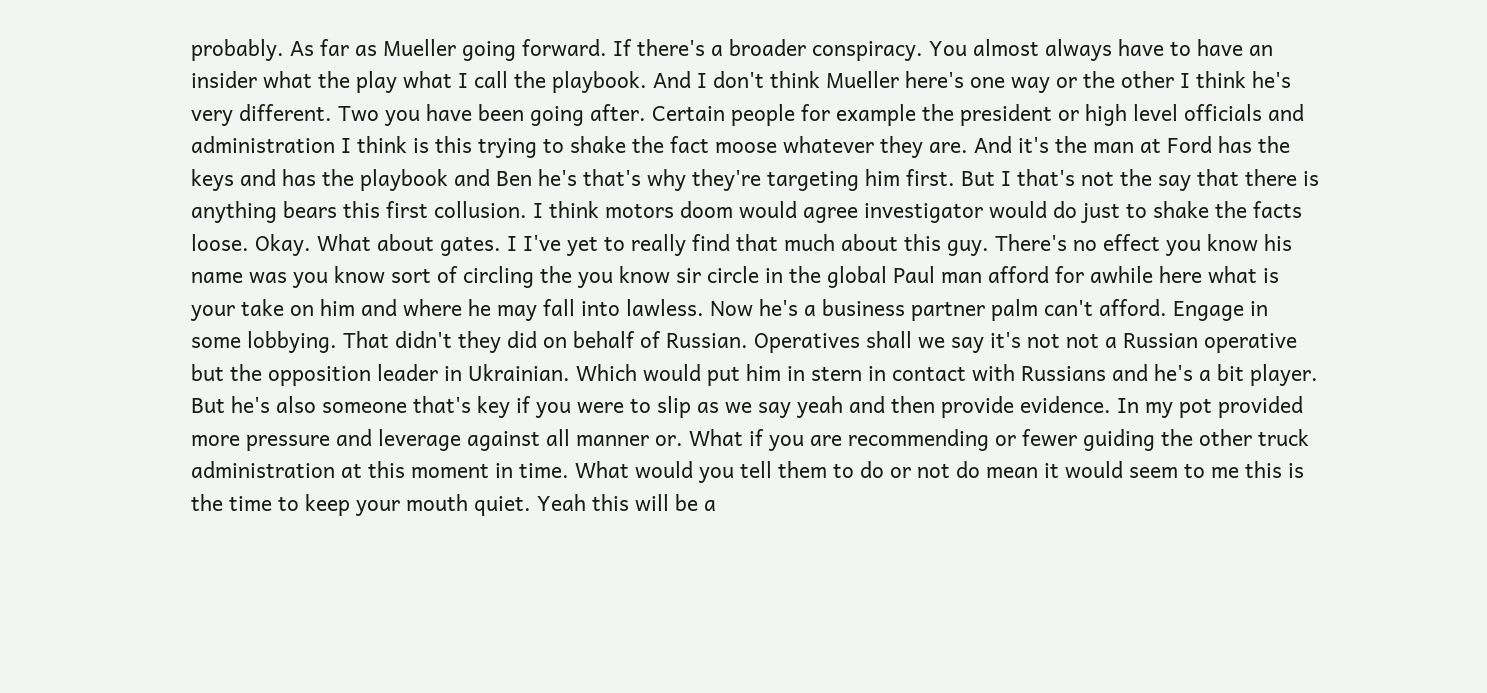probably. As far as Mueller going forward. If there's a broader conspiracy. You almost always have to have an insider what the play what I call the playbook. And I don't think Mueller here's one way or the other I think he's very different. Two you have been going after. Certain people for example the president or high level officials and administration I think is this trying to shake the fact moose whatever they are. And it's the man at Ford has the keys and has the playbook and Ben he's that's why they're targeting him first. But I that's not the say that there is anything bears this first collusion. I think motors doom would agree investigator would do just to shake the facts loose. Okay. What about gates. I I've yet to really find that much about this guy. There's no effect you know his name was you know sort of circling the you know sir circle in the global Paul man afford for awhile here what is your take on him and where he may fall into lawless. Now he's a business partner palm can't afford. Engage in some lobbying. That didn't they did on behalf of Russian. Operatives shall we say it's not not a Russian operative but the opposition leader in Ukrainian. Which would put him in stern in contact with Russians and he's a bit player. But he's also someone that's key if you were to slip as we say yeah and then provide evidence. In my pot provided more pressure and leverage against all manner or. What if you are recommending or fewer guiding the other truck administration at this moment in time. What would you tell them to do or not do mean it would seem to me this is the time to keep your mouth quiet. Yeah this will be a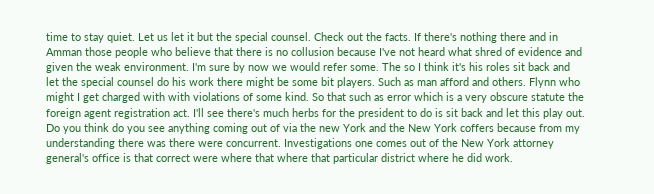time to stay quiet. Let us let it but the special counsel. Check out the facts. If there's nothing there and in Amman those people who believe that there is no collusion because I've not heard what shred of evidence and given the weak environment. I'm sure by now we would refer some. The so I think it's his roles sit back and let the special counsel do his work there might be some bit players. Such as man afford and others. Flynn who might I get charged with with violations of some kind. So that such as error which is a very obscure statute the foreign agent registration act. I'll see there's much herbs for the president to do is sit back and let this play out. Do you think do you see anything coming out of via the new York and the New York coffers because from my understanding there was there were concurrent. Investigations one comes out of the New York attorney general's office is that correct were where that where that particular district where he did work.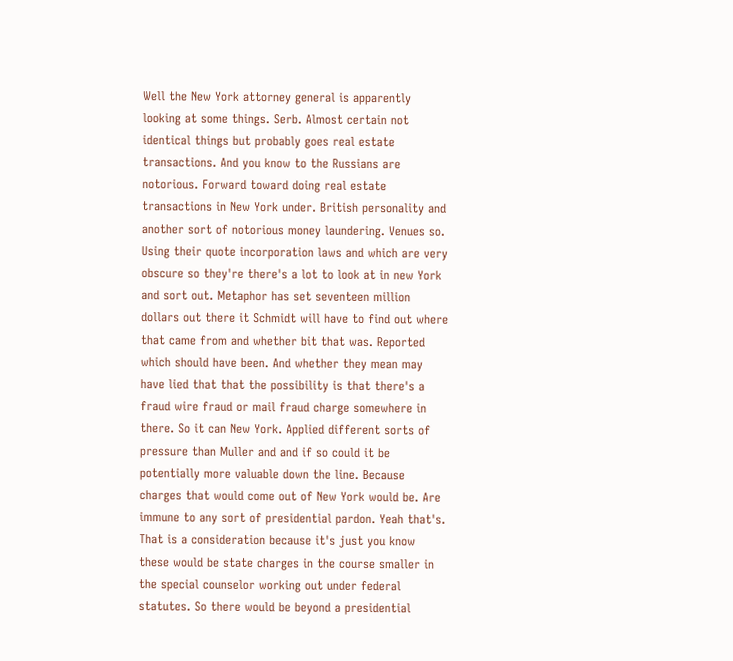Well the New York attorney general is apparently looking at some things. Serb. Almost certain not identical things but probably goes real estate transactions. And you know to the Russians are notorious. Forward toward doing real estate transactions in New York under. British personality and another sort of notorious money laundering. Venues so. Using their quote incorporation laws and which are very obscure so they're there's a lot to look at in new York and sort out. Metaphor has set seventeen million dollars out there it Schmidt will have to find out where that came from and whether bit that was. Reported which should have been. And whether they mean may have lied that that the possibility is that there's a fraud wire fraud or mail fraud charge somewhere in there. So it can New York. Applied different sorts of pressure than Muller and and if so could it be potentially more valuable down the line. Because charges that would come out of New York would be. Are immune to any sort of presidential pardon. Yeah that's. That is a consideration because it's just you know these would be state charges in the course smaller in the special counselor working out under federal statutes. So there would be beyond a presidential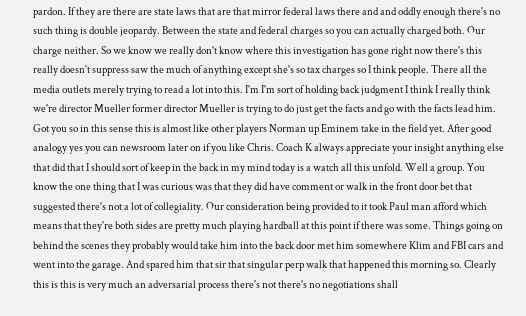pardon. If they are there are state laws that are that mirror federal laws there and and oddly enough there's no such thing is double jeopardy. Between the state and federal charges so you can actually charged both. Our charge neither. So we know we really don't know where this investigation has gone right now there's this really doesn't suppress saw the much of anything except she's so tax charges so I think people. There all the media outlets merely trying to read a lot into this. I'm I'm sort of holding back judgment I think I really think we're director Mueller former director Mueller is trying to do just get the facts and go with the facts lead him. Got you so in this sense this is almost like other players Norman up Eminem take in the field yet. After good analogy yes you can newsroom later on if you like Chris. Coach K always appreciate your insight anything else that did that I should sort of keep in the back in my mind today is a watch all this unfold. Well a group. You know the one thing that I was curious was that they did have comment or walk in the front door bet that suggested there's not a lot of collegiality. Our consideration being provided to it took Paul man afford which means that they're both sides are pretty much playing hardball at this point if there was some. Things going on behind the scenes they probably would take him into the back door met him somewhere Klim and FBI cars and went into the garage. And spared him that sir that singular perp walk that happened this morning so. Clearly this is this is very much an adversarial process there's not there's no negotiations shall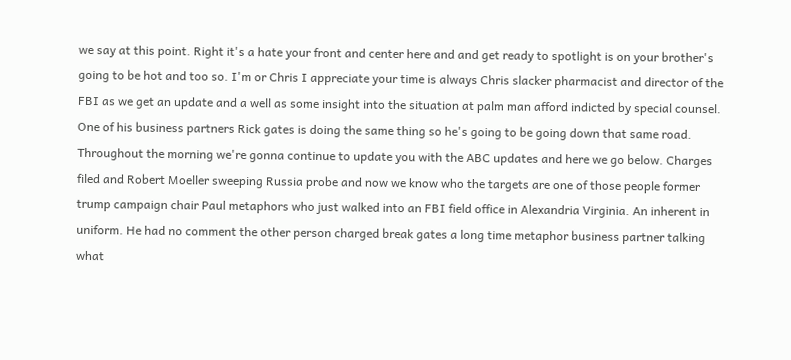we say at this point. Right it's a hate your front and center here and and get ready to spotlight is on your brother's going to be hot and too so. I'm or Chris I appreciate your time is always Chris slacker pharmacist and director of the FBI as we get an update and a well as some insight into the situation at palm man afford indicted by special counsel. One of his business partners Rick gates is doing the same thing so he's going to be going down that same road. Throughout the morning we're gonna continue to update you with the ABC updates and here we go below. Charges filed and Robert Moeller sweeping Russia probe and now we know who the targets are one of those people former trump campaign chair Paul metaphors who just walked into an FBI field office in Alexandria Virginia. An inherent in uniform. He had no comment the other person charged break gates a long time metaphor business partner talking what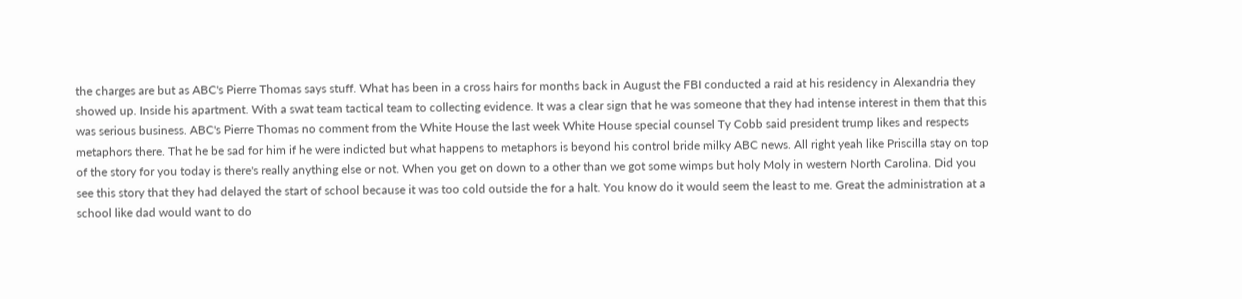the charges are but as ABC's Pierre Thomas says stuff. What has been in a cross hairs for months back in August the FBI conducted a raid at his residency in Alexandria they showed up. Inside his apartment. With a swat team tactical team to collecting evidence. It was a clear sign that he was someone that they had intense interest in them that this was serious business. ABC's Pierre Thomas no comment from the White House the last week White House special counsel Ty Cobb said president trump likes and respects metaphors there. That he be sad for him if he were indicted but what happens to metaphors is beyond his control bride milky ABC news. All right yeah like Priscilla stay on top of the story for you today is there's really anything else or not. When you get on down to a other than we got some wimps but holy Moly in western North Carolina. Did you see this story that they had delayed the start of school because it was too cold outside the for a halt. You know do it would seem the least to me. Great the administration at a school like dad would want to do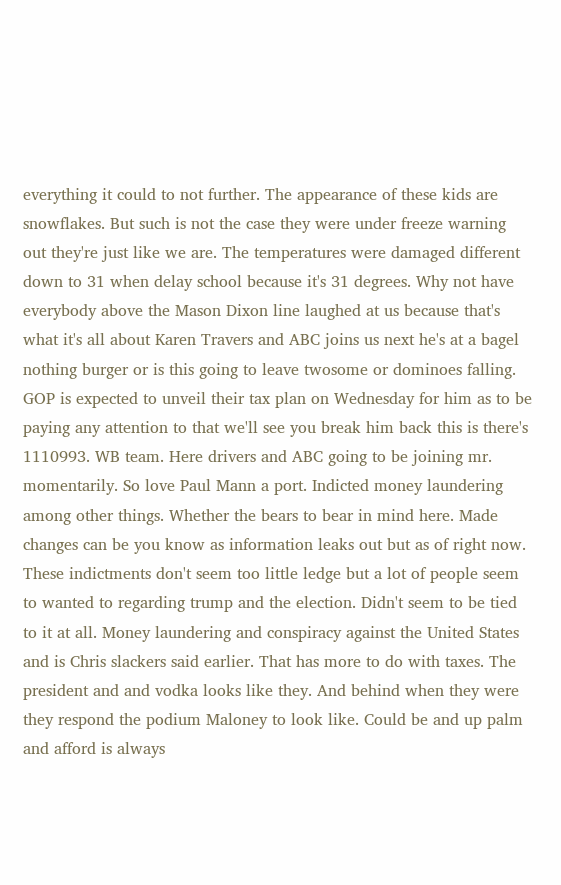everything it could to not further. The appearance of these kids are snowflakes. But such is not the case they were under freeze warning out they're just like we are. The temperatures were damaged different down to 31 when delay school because it's 31 degrees. Why not have everybody above the Mason Dixon line laughed at us because that's what it's all about Karen Travers and ABC joins us next he's at a bagel nothing burger or is this going to leave twosome or dominoes falling. GOP is expected to unveil their tax plan on Wednesday for him as to be paying any attention to that we'll see you break him back this is there's 1110993. WB team. Here drivers and ABC going to be joining mr. momentarily. So love Paul Mann a port. Indicted money laundering among other things. Whether the bears to bear in mind here. Made changes can be you know as information leaks out but as of right now. These indictments don't seem too little ledge but a lot of people seem to wanted to regarding trump and the election. Didn't seem to be tied to it at all. Money laundering and conspiracy against the United States and is Chris slackers said earlier. That has more to do with taxes. The president and and vodka looks like they. And behind when they were they respond the podium Maloney to look like. Could be and up palm and afford is always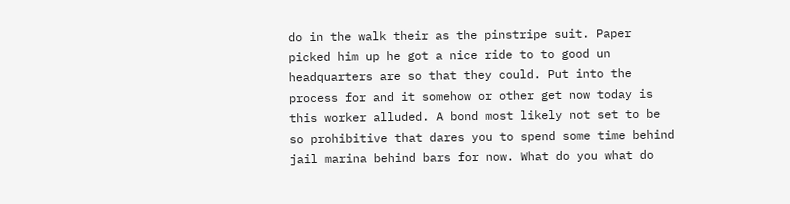do in the walk their as the pinstripe suit. Paper picked him up he got a nice ride to to good un headquarters are so that they could. Put into the process for and it somehow or other get now today is this worker alluded. A bond most likely not set to be so prohibitive that dares you to spend some time behind jail marina behind bars for now. What do you what do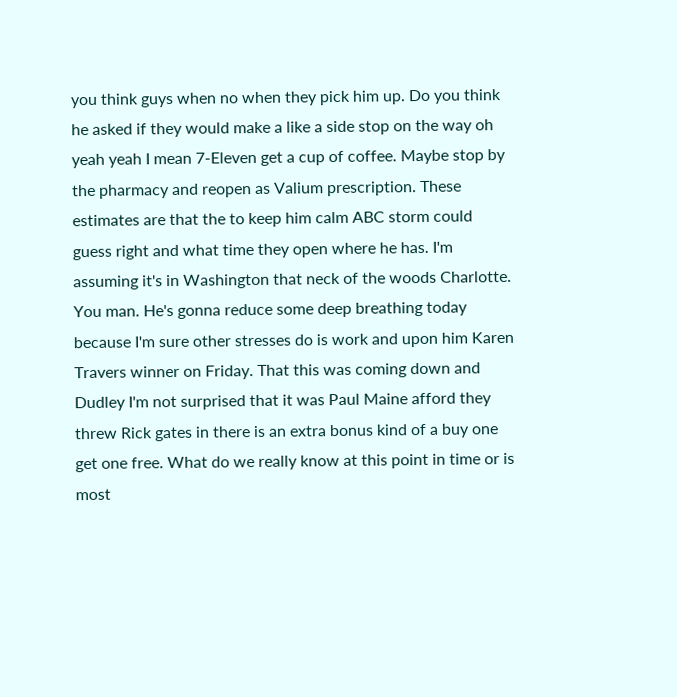you think guys when no when they pick him up. Do you think he asked if they would make a like a side stop on the way oh yeah yeah I mean 7-Eleven get a cup of coffee. Maybe stop by the pharmacy and reopen as Valium prescription. These estimates are that the to keep him calm ABC storm could guess right and what time they open where he has. I'm assuming it's in Washington that neck of the woods Charlotte. You man. He's gonna reduce some deep breathing today because I'm sure other stresses do is work and upon him Karen Travers winner on Friday. That this was coming down and Dudley I'm not surprised that it was Paul Maine afford they threw Rick gates in there is an extra bonus kind of a buy one get one free. What do we really know at this point in time or is most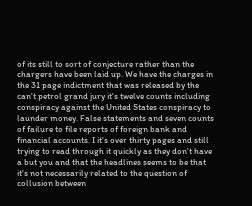of its still to sort of conjecture rather than the chargers have been laid up. We have the charges in the 31 page indictment that was released by the can't petrol grand jury it's twelve counts including conspiracy against the United States conspiracy to launder money. False statements and seven counts of failure to file reports of foreign bank and financial accounts. I it's over thirty pages and still trying to read through it quickly as they don't have a but you and that the headlines seems to be that it's not necessarily related to the question of collusion between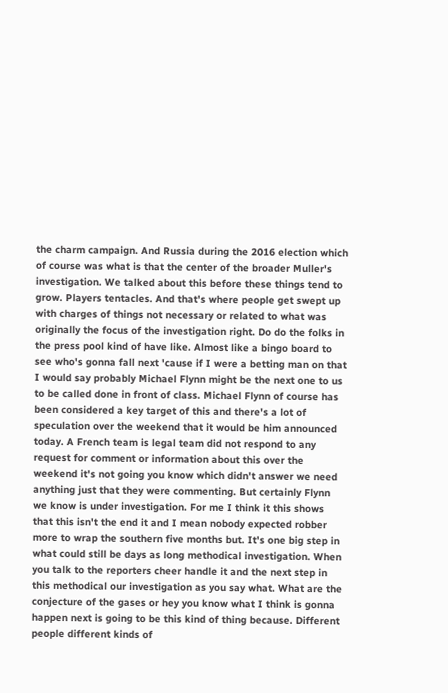the charm campaign. And Russia during the 2016 election which of course was what is that the center of the broader Muller's investigation. We talked about this before these things tend to grow. Players tentacles. And that's where people get swept up with charges of things not necessary or related to what was originally the focus of the investigation right. Do do the folks in the press pool kind of have like. Almost like a bingo board to see who's gonna fall next 'cause if I were a betting man on that I would say probably Michael Flynn might be the next one to us to be called done in front of class. Michael Flynn of course has been considered a key target of this and there's a lot of speculation over the weekend that it would be him announced today. A French team is legal team did not respond to any request for comment or information about this over the weekend it's not going you know which didn't answer we need anything just that they were commenting. But certainly Flynn we know is under investigation. For me I think it this shows that this isn't the end it and I mean nobody expected robber more to wrap the southern five months but. It's one big step in what could still be days as long methodical investigation. When you talk to the reporters cheer handle it and the next step in this methodical our investigation as you say what. What are the conjecture of the gases or hey you know what I think is gonna happen next is going to be this kind of thing because. Different people different kinds of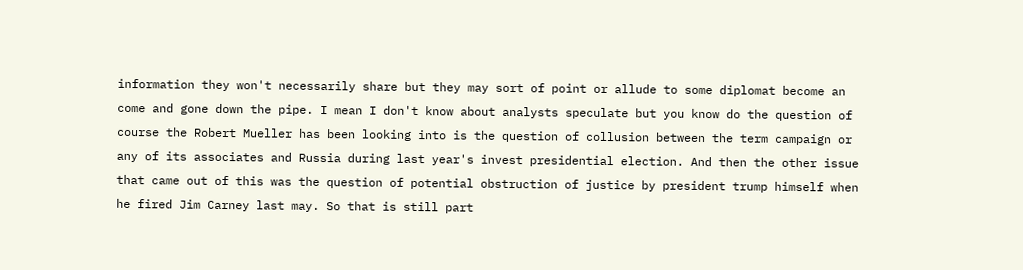information they won't necessarily share but they may sort of point or allude to some diplomat become an come and gone down the pipe. I mean I don't know about analysts speculate but you know do the question of course the Robert Mueller has been looking into is the question of collusion between the term campaign or any of its associates and Russia during last year's invest presidential election. And then the other issue that came out of this was the question of potential obstruction of justice by president trump himself when he fired Jim Carney last may. So that is still part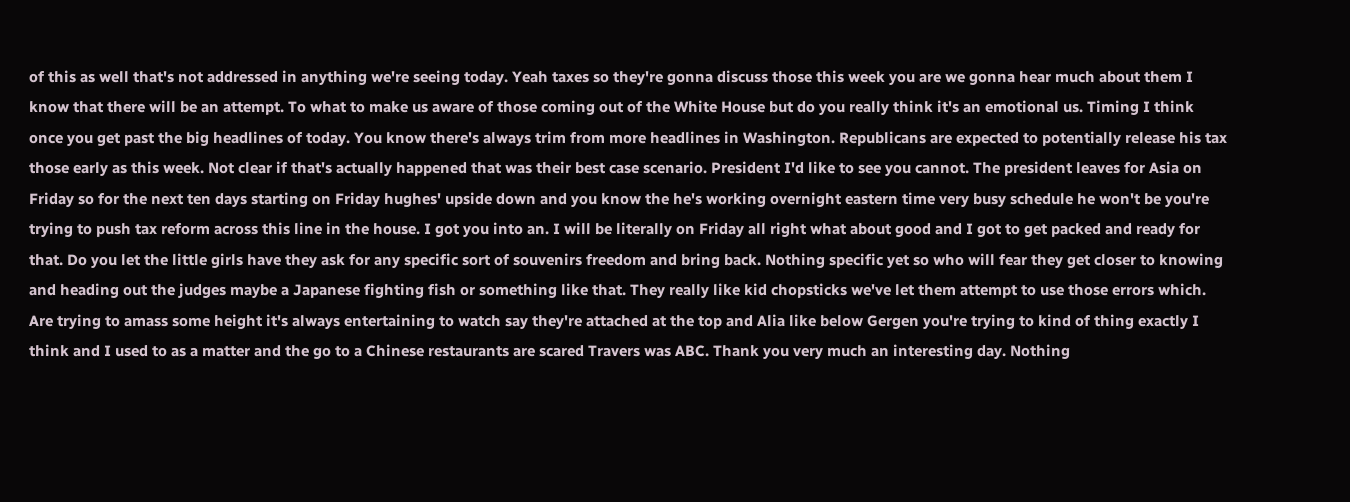of this as well that's not addressed in anything we're seeing today. Yeah taxes so they're gonna discuss those this week you are we gonna hear much about them I know that there will be an attempt. To what to make us aware of those coming out of the White House but do you really think it's an emotional us. Timing I think once you get past the big headlines of today. You know there's always trim from more headlines in Washington. Republicans are expected to potentially release his tax those early as this week. Not clear if that's actually happened that was their best case scenario. President I'd like to see you cannot. The president leaves for Asia on Friday so for the next ten days starting on Friday hughes' upside down and you know the he's working overnight eastern time very busy schedule he won't be you're trying to push tax reform across this line in the house. I got you into an. I will be literally on Friday all right what about good and I got to get packed and ready for that. Do you let the little girls have they ask for any specific sort of souvenirs freedom and bring back. Nothing specific yet so who will fear they get closer to knowing and heading out the judges maybe a Japanese fighting fish or something like that. They really like kid chopsticks we've let them attempt to use those errors which. Are trying to amass some height it's always entertaining to watch say they're attached at the top and Alia like below Gergen you're trying to kind of thing exactly I think and I used to as a matter and the go to a Chinese restaurants are scared Travers was ABC. Thank you very much an interesting day. Nothing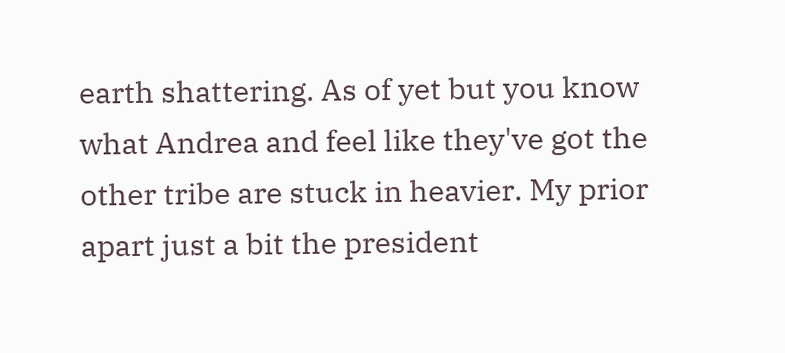earth shattering. As of yet but you know what Andrea and feel like they've got the other tribe are stuck in heavier. My prior apart just a bit the president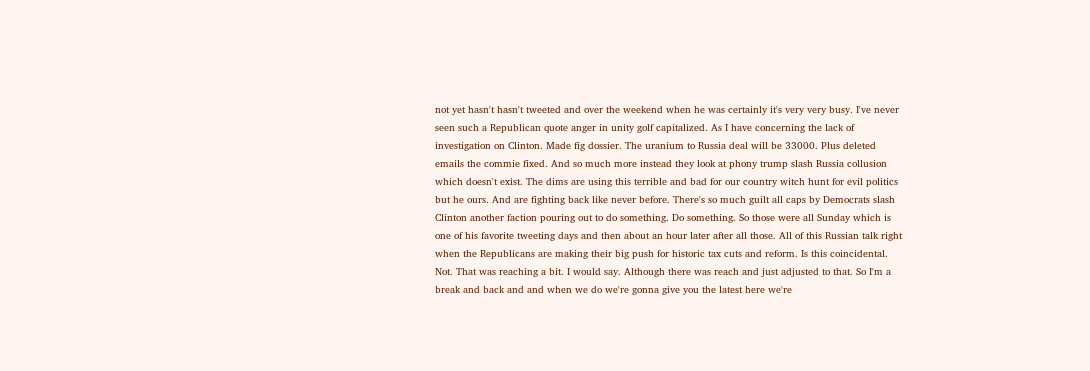not yet hasn't hasn't tweeted and over the weekend when he was certainly it's very very busy. I've never seen such a Republican quote anger in unity golf capitalized. As I have concerning the lack of investigation on Clinton. Made fig dossier. The uranium to Russia deal will be 33000. Plus deleted emails the commie fixed. And so much more instead they look at phony trump slash Russia collusion which doesn't exist. The dims are using this terrible and bad for our country witch hunt for evil politics but he ours. And are fighting back like never before. There's so much guilt all caps by Democrats slash Clinton another faction pouring out to do something. Do something. So those were all Sunday which is one of his favorite tweeting days and then about an hour later after all those. All of this Russian talk right when the Republicans are making their big push for historic tax cuts and reform. Is this coincidental. Not. That was reaching a bit. I would say. Although there was reach and just adjusted to that. So I'm a break and back and and when we do we're gonna give you the latest here we're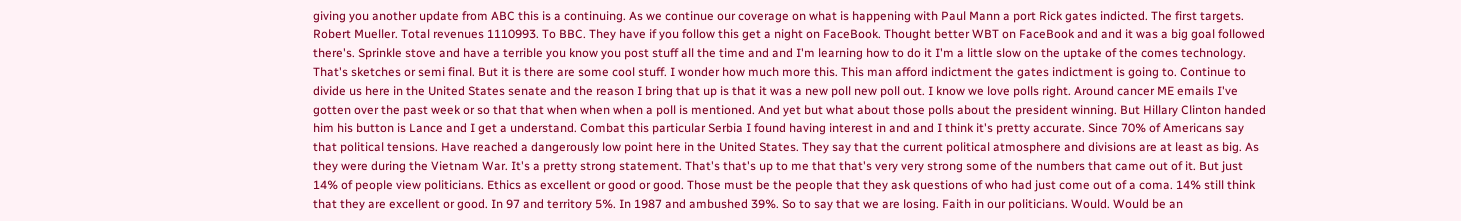giving you another update from ABC this is a continuing. As we continue our coverage on what is happening with Paul Mann a port Rick gates indicted. The first targets. Robert Mueller. Total revenues 1110993. To BBC. They have if you follow this get a night on FaceBook. Thought better WBT on FaceBook and and it was a big goal followed there's. Sprinkle stove and have a terrible you know you post stuff all the time and and I'm learning how to do it I'm a little slow on the uptake of the comes technology. That's sketches or semi final. But it is there are some cool stuff. I wonder how much more this. This man afford indictment the gates indictment is going to. Continue to divide us here in the United States senate and the reason I bring that up is that it was a new poll new poll out. I know we love polls right. Around cancer ME emails I've gotten over the past week or so that that when when when a poll is mentioned. And yet but what about those polls about the president winning. But Hillary Clinton handed him his button is Lance and I get a understand. Combat this particular Serbia I found having interest in and and I think it's pretty accurate. Since 70% of Americans say that political tensions. Have reached a dangerously low point here in the United States. They say that the current political atmosphere and divisions are at least as big. As they were during the Vietnam War. It's a pretty strong statement. That's that's up to me that that's very very strong some of the numbers that came out of it. But just 14% of people view politicians. Ethics as excellent or good or good. Those must be the people that they ask questions of who had just come out of a coma. 14% still think that they are excellent or good. In 97 and territory 5%. In 1987 and ambushed 39%. So to say that we are losing. Faith in our politicians. Would. Would be an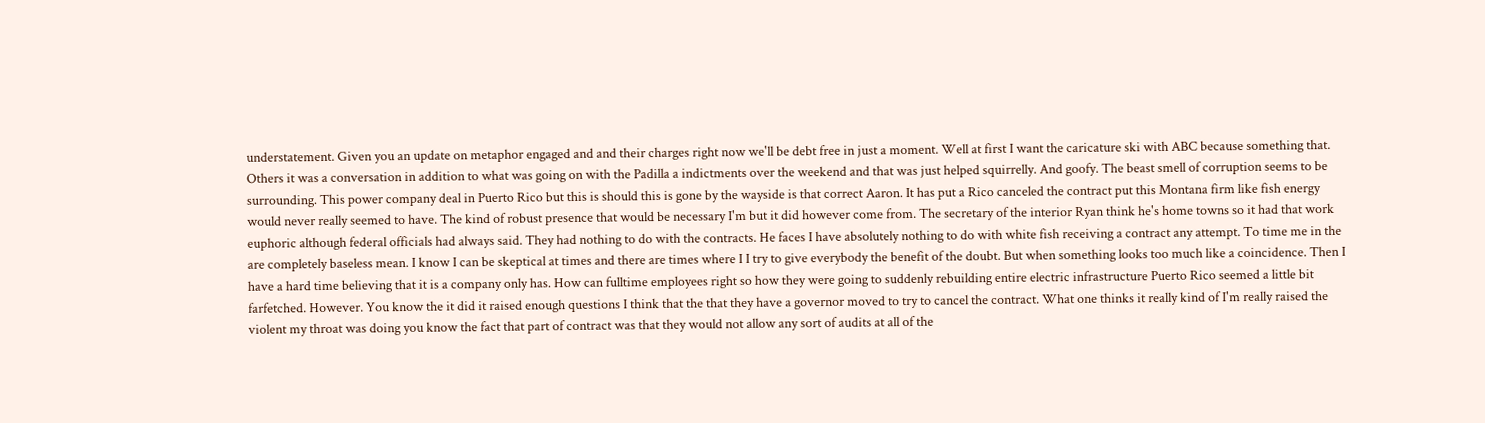understatement. Given you an update on metaphor engaged and and their charges right now we'll be debt free in just a moment. Well at first I want the caricature ski with ABC because something that. Others it was a conversation in addition to what was going on with the Padilla a indictments over the weekend and that was just helped squirrelly. And goofy. The beast smell of corruption seems to be surrounding. This power company deal in Puerto Rico but this is should this is gone by the wayside is that correct Aaron. It has put a Rico canceled the contract put this Montana firm like fish energy would never really seemed to have. The kind of robust presence that would be necessary I'm but it did however come from. The secretary of the interior Ryan think he's home towns so it had that work euphoric although federal officials had always said. They had nothing to do with the contracts. He faces I have absolutely nothing to do with white fish receiving a contract any attempt. To time me in the are completely baseless mean. I know I can be skeptical at times and there are times where I I try to give everybody the benefit of the doubt. But when something looks too much like a coincidence. Then I have a hard time believing that it is a company only has. How can fulltime employees right so how they were going to suddenly rebuilding entire electric infrastructure Puerto Rico seemed a little bit farfetched. However. You know the it did it raised enough questions I think that the that they have a governor moved to try to cancel the contract. What one thinks it really kind of I'm really raised the violent my throat was doing you know the fact that part of contract was that they would not allow any sort of audits at all of the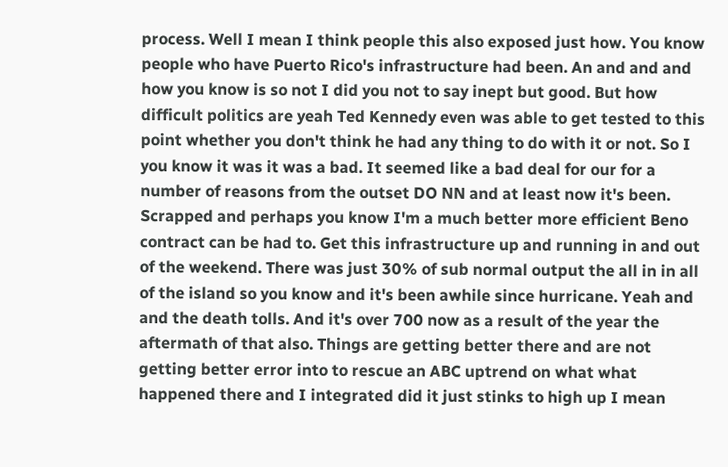process. Well I mean I think people this also exposed just how. You know people who have Puerto Rico's infrastructure had been. An and and and how you know is so not I did you not to say inept but good. But how difficult politics are yeah Ted Kennedy even was able to get tested to this point whether you don't think he had any thing to do with it or not. So I you know it was it was a bad. It seemed like a bad deal for our for a number of reasons from the outset DO NN and at least now it's been. Scrapped and perhaps you know I'm a much better more efficient Beno contract can be had to. Get this infrastructure up and running in and out of the weekend. There was just 30% of sub normal output the all in in all of the island so you know and it's been awhile since hurricane. Yeah and and the death tolls. And it's over 700 now as a result of the year the aftermath of that also. Things are getting better there and are not getting better error into to rescue an ABC uptrend on what what happened there and I integrated did it just stinks to high up I mean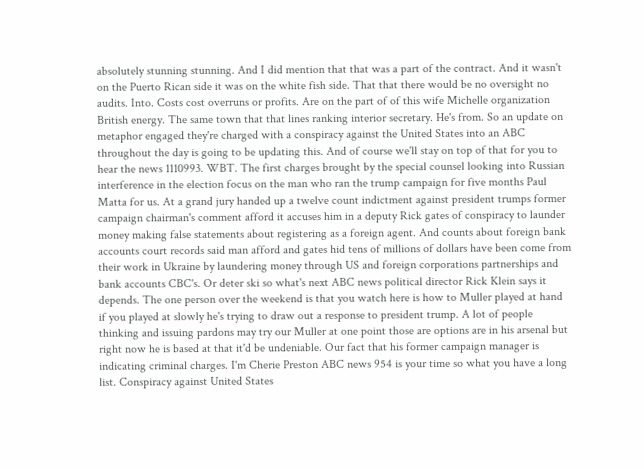absolutely stunning stunning. And I did mention that that was a part of the contract. And it wasn't on the Puerto Rican side it was on the white fish side. That that there would be no oversight no audits. Into. Costs cost overruns or profits. Are on the part of of this wife Michelle organization British energy. The same town that that lines ranking interior secretary. He's from. So an update on metaphor engaged they're charged with a conspiracy against the United States into an ABC throughout the day is going to be updating this. And of course we'll stay on top of that for you to hear the news 1110993. WBT. The first charges brought by the special counsel looking into Russian interference in the election focus on the man who ran the trump campaign for five months Paul Matta for us. At a grand jury handed up a twelve count indictment against president trumps former campaign chairman's comment afford it accuses him in a deputy Rick gates of conspiracy to launder money making false statements about registering as a foreign agent. And counts about foreign bank accounts court records said man afford and gates hid tens of millions of dollars have been come from their work in Ukraine by laundering money through US and foreign corporations partnerships and bank accounts CBC's. Or deter ski so what's next ABC news political director Rick Klein says it depends. The one person over the weekend is that you watch here is how to Muller played at hand if you played at slowly he's trying to draw out a response to president trump. A lot of people thinking and issuing pardons may try our Muller at one point those are options are in his arsenal but right now he is based at that it'd be undeniable. Our fact that his former campaign manager is indicating criminal charges. I'm Cherie Preston ABC news 954 is your time so what you have a long list. Conspiracy against United States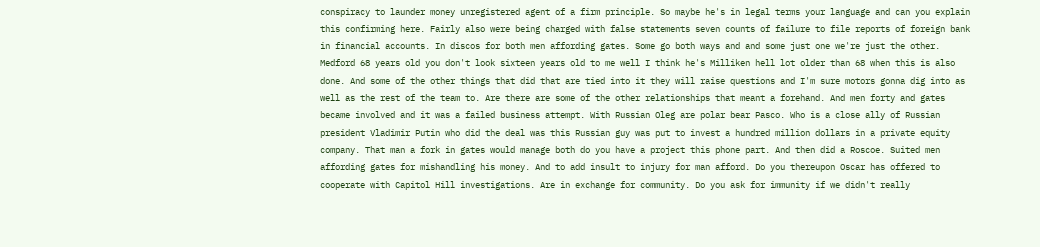conspiracy to launder money unregistered agent of a firm principle. So maybe he's in legal terms your language and can you explain this confirming here. Fairly also were being charged with false statements seven counts of failure to file reports of foreign bank in financial accounts. In discos for both men affording gates. Some go both ways and and some just one we're just the other. Medford 68 years old you don't look sixteen years old to me well I think he's Milliken hell lot older than 68 when this is also done. And some of the other things that did that are tied into it they will raise questions and I'm sure motors gonna dig into as well as the rest of the team to. Are there are some of the other relationships that meant a forehand. And men forty and gates became involved and it was a failed business attempt. With Russian Oleg are polar bear Pasco. Who is a close ally of Russian president Vladimir Putin who did the deal was this Russian guy was put to invest a hundred million dollars in a private equity company. That man a fork in gates would manage both do you have a project this phone part. And then did a Roscoe. Suited men affording gates for mishandling his money. And to add insult to injury for man afford. Do you thereupon Oscar has offered to cooperate with Capitol Hill investigations. Are in exchange for community. Do you ask for immunity if we didn't really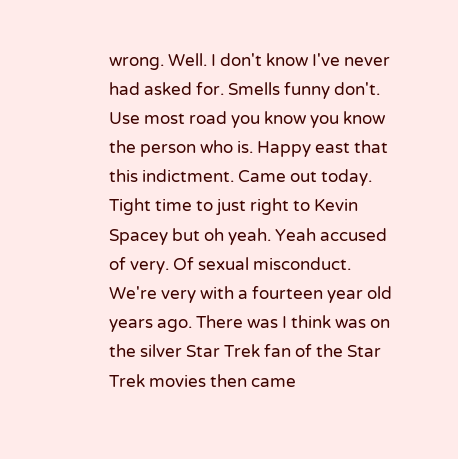wrong. Well. I don't know I've never had asked for. Smells funny don't. Use most road you know you know the person who is. Happy east that this indictment. Came out today. Tight time to just right to Kevin Spacey but oh yeah. Yeah accused of very. Of sexual misconduct. We're very with a fourteen year old years ago. There was I think was on the silver Star Trek fan of the Star Trek movies then came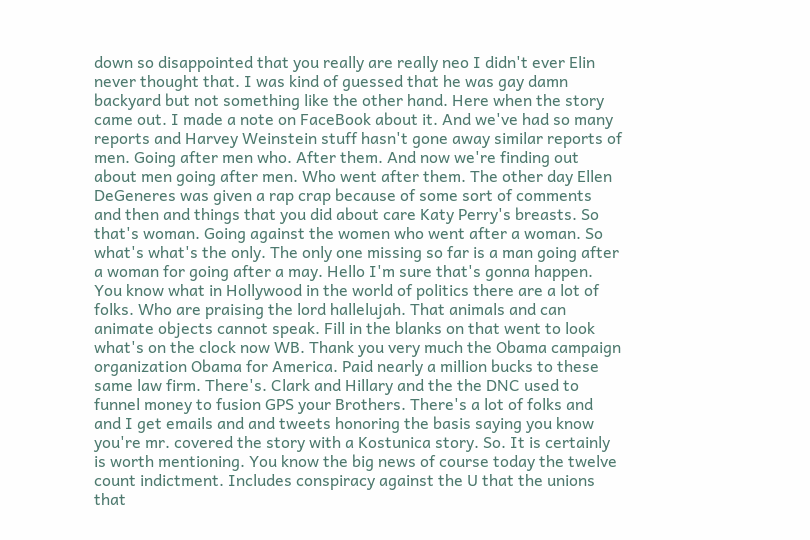down so disappointed that you really are really neo I didn't ever Elin never thought that. I was kind of guessed that he was gay damn backyard but not something like the other hand. Here when the story came out. I made a note on FaceBook about it. And we've had so many reports and Harvey Weinstein stuff hasn't gone away similar reports of men. Going after men who. After them. And now we're finding out about men going after men. Who went after them. The other day Ellen DeGeneres was given a rap crap because of some sort of comments and then and things that you did about care Katy Perry's breasts. So that's woman. Going against the women who went after a woman. So what's what's the only. The only one missing so far is a man going after a woman for going after a may. Hello I'm sure that's gonna happen. You know what in Hollywood in the world of politics there are a lot of folks. Who are praising the lord hallelujah. That animals and can animate objects cannot speak. Fill in the blanks on that went to look what's on the clock now WB. Thank you very much the Obama campaign organization Obama for America. Paid nearly a million bucks to these same law firm. There's. Clark and Hillary and the the DNC used to funnel money to fusion GPS your Brothers. There's a lot of folks and and I get emails and and tweets honoring the basis saying you know you're mr. covered the story with a Kostunica story. So. It is certainly is worth mentioning. You know the big news of course today the twelve count indictment. Includes conspiracy against the U that the unions that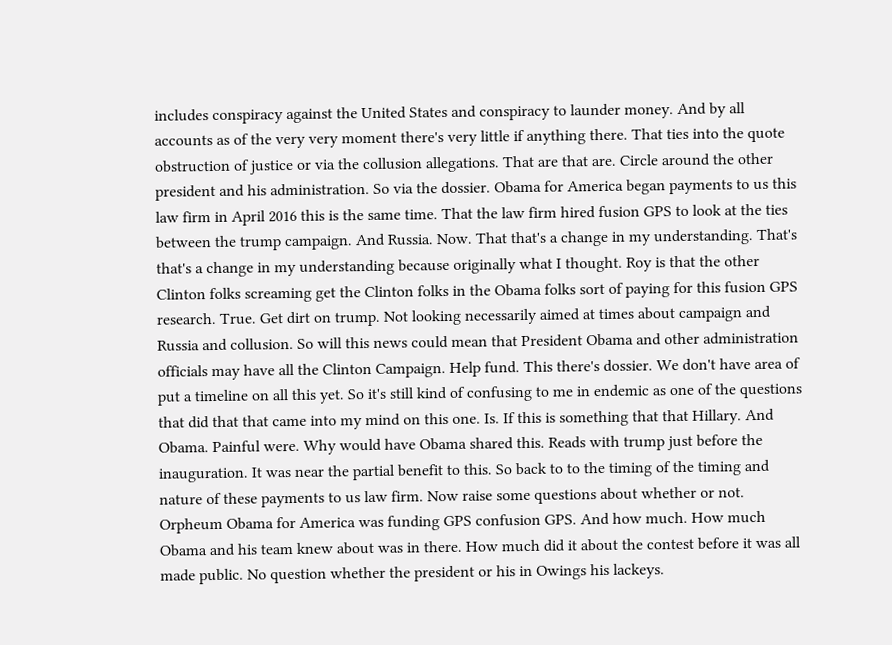includes conspiracy against the United States and conspiracy to launder money. And by all accounts as of the very very moment there's very little if anything there. That ties into the quote obstruction of justice or via the collusion allegations. That are that are. Circle around the other president and his administration. So via the dossier. Obama for America began payments to us this law firm in April 2016 this is the same time. That the law firm hired fusion GPS to look at the ties between the trump campaign. And Russia. Now. That that's a change in my understanding. That's that's a change in my understanding because originally what I thought. Roy is that the other Clinton folks screaming get the Clinton folks in the Obama folks sort of paying for this fusion GPS research. True. Get dirt on trump. Not looking necessarily aimed at times about campaign and Russia and collusion. So will this news could mean that President Obama and other administration officials may have all the Clinton Campaign. Help fund. This there's dossier. We don't have area of put a timeline on all this yet. So it's still kind of confusing to me in endemic as one of the questions that did that that came into my mind on this one. Is. If this is something that that Hillary. And Obama. Painful were. Why would have Obama shared this. Reads with trump just before the inauguration. It was near the partial benefit to this. So back to to the timing of the timing and nature of these payments to us law firm. Now raise some questions about whether or not. Orpheum Obama for America was funding GPS confusion GPS. And how much. How much Obama and his team knew about was in there. How much did it about the contest before it was all made public. No question whether the president or his in Owings his lackeys.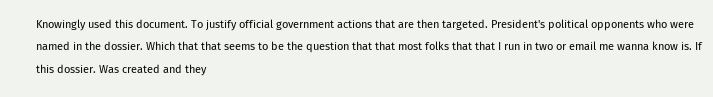Knowingly used this document. To justify official government actions that are then targeted. President's political opponents who were named in the dossier. Which that that seems to be the question that that most folks that that I run in two or email me wanna know is. If this dossier. Was created and they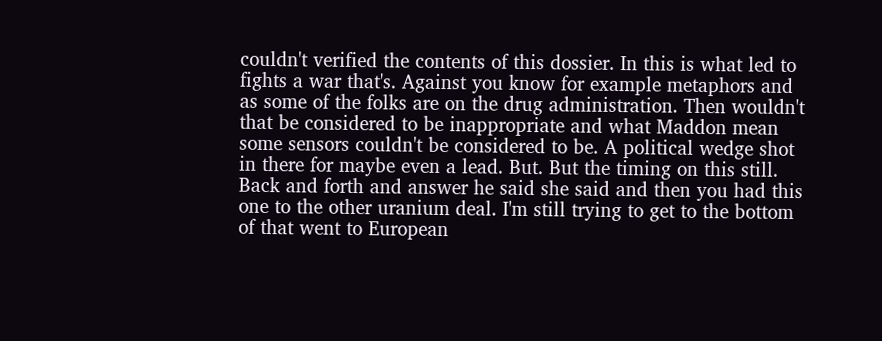couldn't verified the contents of this dossier. In this is what led to fights a war that's. Against you know for example metaphors and as some of the folks are on the drug administration. Then wouldn't that be considered to be inappropriate and what Maddon mean some sensors couldn't be considered to be. A political wedge shot in there for maybe even a lead. But. But the timing on this still. Back and forth and answer he said she said and then you had this one to the other uranium deal. I'm still trying to get to the bottom of that went to European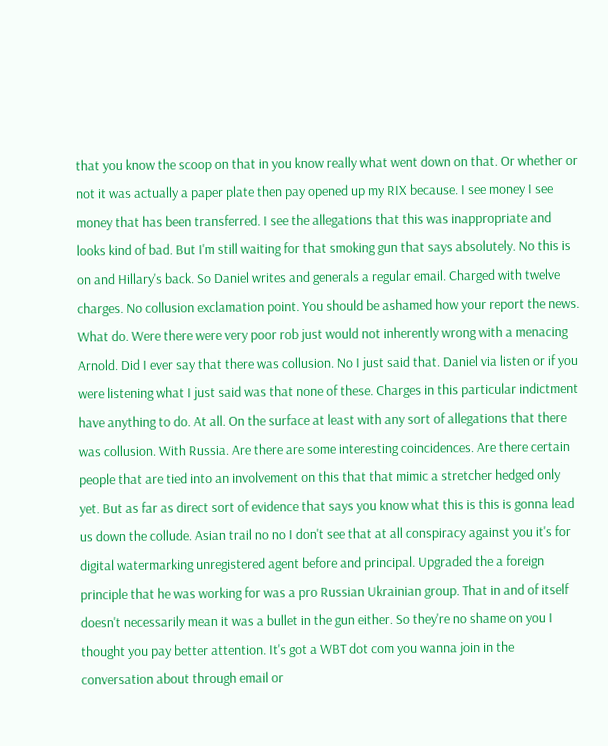that you know the scoop on that in you know really what went down on that. Or whether or not it was actually a paper plate then pay opened up my RIX because. I see money I see money that has been transferred. I see the allegations that this was inappropriate and looks kind of bad. But I'm still waiting for that smoking gun that says absolutely. No this is on and Hillary's back. So Daniel writes and generals a regular email. Charged with twelve charges. No collusion exclamation point. You should be ashamed how your report the news. What do. Were there were very poor rob just would not inherently wrong with a menacing Arnold. Did I ever say that there was collusion. No I just said that. Daniel via listen or if you were listening what I just said was that none of these. Charges in this particular indictment have anything to do. At all. On the surface at least with any sort of allegations that there was collusion. With Russia. Are there are some interesting coincidences. Are there certain people that are tied into an involvement on this that that mimic a stretcher hedged only yet. But as far as direct sort of evidence that says you know what this is this is gonna lead us down the collude. Asian trail no no I don't see that at all conspiracy against you it's for digital watermarking unregistered agent before and principal. Upgraded the a foreign principle that he was working for was a pro Russian Ukrainian group. That in and of itself doesn't necessarily mean it was a bullet in the gun either. So they're no shame on you I thought you pay better attention. It's got a WBT dot com you wanna join in the conversation about through email or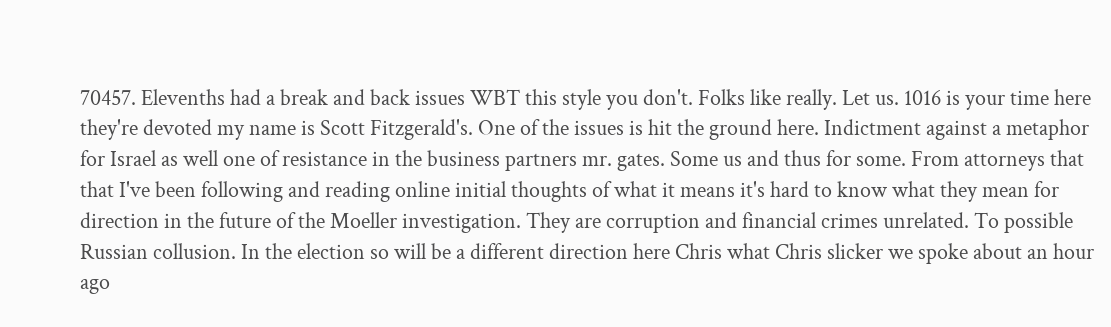70457. Elevenths had a break and back issues WBT this style you don't. Folks like really. Let us. 1016 is your time here they're devoted my name is Scott Fitzgerald's. One of the issues is hit the ground here. Indictment against a metaphor for Israel as well one of resistance in the business partners mr. gates. Some us and thus for some. From attorneys that that I've been following and reading online initial thoughts of what it means it's hard to know what they mean for direction in the future of the Moeller investigation. They are corruption and financial crimes unrelated. To possible Russian collusion. In the election so will be a different direction here Chris what Chris slicker we spoke about an hour ago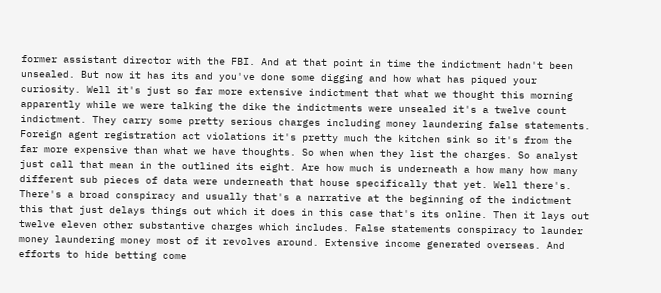former assistant director with the FBI. And at that point in time the indictment hadn't been unsealed. But now it has its and you've done some digging and how what has piqued your curiosity. Well it's just so far more extensive indictment that what we thought this morning apparently while we were talking the dike the indictments were unsealed it's a twelve count indictment. They carry some pretty serious charges including money laundering false statements. Foreign agent registration act violations it's pretty much the kitchen sink so it's from the far more expensive than what we have thoughts. So when when they list the charges. So analyst just call that mean in the outlined its eight. Are how much is underneath a how many how many different sub pieces of data were underneath that house specifically that yet. Well there's. There's a broad conspiracy and usually that's a narrative at the beginning of the indictment this that just delays things out which it does in this case that's its online. Then it lays out twelve eleven other substantive charges which includes. False statements conspiracy to launder money laundering money most of it revolves around. Extensive income generated overseas. And efforts to hide betting come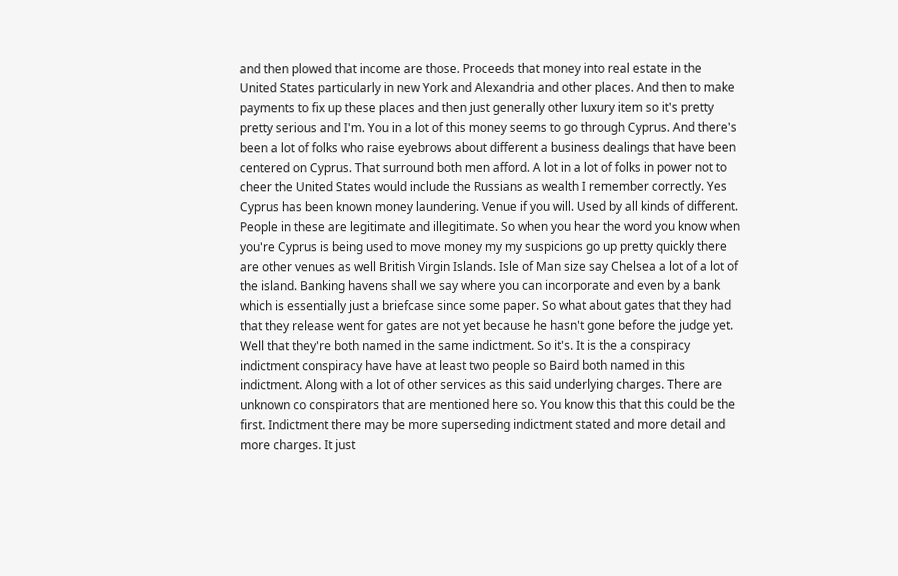and then plowed that income are those. Proceeds that money into real estate in the United States particularly in new York and Alexandria and other places. And then to make payments to fix up these places and then just generally other luxury item so it's pretty pretty serious and I'm. You in a lot of this money seems to go through Cyprus. And there's been a lot of folks who raise eyebrows about different a business dealings that have been centered on Cyprus. That surround both men afford. A lot in a lot of folks in power not to cheer the United States would include the Russians as wealth I remember correctly. Yes Cyprus has been known money laundering. Venue if you will. Used by all kinds of different. People in these are legitimate and illegitimate. So when you hear the word you know when you're Cyprus is being used to move money my my suspicions go up pretty quickly there are other venues as well British Virgin Islands. Isle of Man size say Chelsea a lot of a lot of the island. Banking havens shall we say where you can incorporate and even by a bank which is essentially just a briefcase since some paper. So what about gates that they had that they release went for gates are not yet because he hasn't gone before the judge yet. Well that they're both named in the same indictment. So it's. It is the a conspiracy indictment conspiracy have have at least two people so Baird both named in this indictment. Along with a lot of other services as this said underlying charges. There are unknown co conspirators that are mentioned here so. You know this that this could be the first. Indictment there may be more superseding indictment stated and more detail and more charges. It just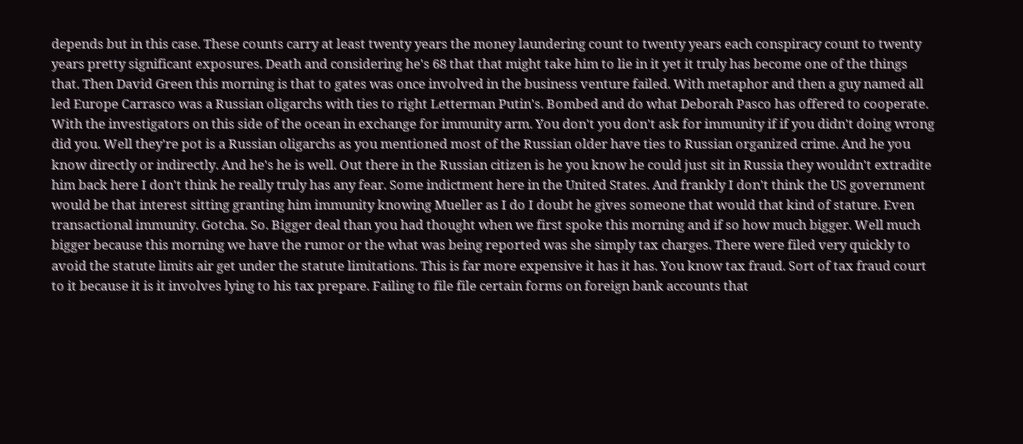depends but in this case. These counts carry at least twenty years the money laundering count to twenty years each conspiracy count to twenty years pretty significant exposures. Death and considering he's 68 that that might take him to lie in it yet it truly has become one of the things that. Then David Green this morning is that to gates was once involved in the business venture failed. With metaphor and then a guy named all led Europe Carrasco was a Russian oligarchs with ties to right Letterman Putin's. Bombed and do what Deborah Pasco has offered to cooperate. With the investigators on this side of the ocean in exchange for immunity arm. You don't you don't ask for immunity if if you didn't doing wrong did you. Well they're pot is a Russian oligarchs as you mentioned most of the Russian older have ties to Russian organized crime. And he you know directly or indirectly. And he's he is well. Out there in the Russian citizen is he you know he could just sit in Russia they wouldn't extradite him back here I don't think he really truly has any fear. Some indictment here in the United States. And frankly I don't think the US government would be that interest sitting granting him immunity knowing Mueller as I do I doubt he gives someone that would that kind of stature. Even transactional immunity. Gotcha. So. Bigger deal than you had thought when we first spoke this morning and if so how much bigger. Well much bigger because this morning we have the rumor or the what was being reported was she simply tax charges. There were filed very quickly to avoid the statute limits air get under the statute limitations. This is far more expensive it has it has. You know tax fraud. Sort of tax fraud court to it because it is it involves lying to his tax prepare. Failing to file file certain forms on foreign bank accounts that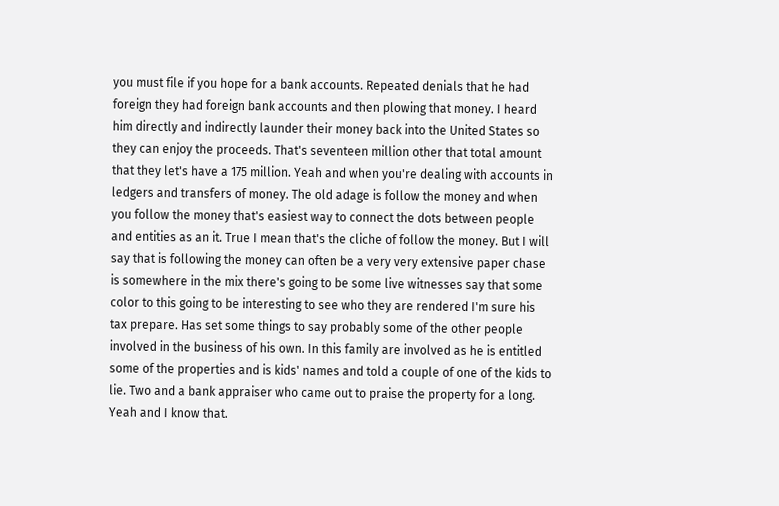you must file if you hope for a bank accounts. Repeated denials that he had foreign they had foreign bank accounts and then plowing that money. I heard him directly and indirectly launder their money back into the United States so they can enjoy the proceeds. That's seventeen million other that total amount that they let's have a 175 million. Yeah and when you're dealing with accounts in ledgers and transfers of money. The old adage is follow the money and when you follow the money that's easiest way to connect the dots between people and entities as an it. True I mean that's the cliche of follow the money. But I will say that is following the money can often be a very very extensive paper chase is somewhere in the mix there's going to be some live witnesses say that some color to this going to be interesting to see who they are rendered I'm sure his tax prepare. Has set some things to say probably some of the other people involved in the business of his own. In this family are involved as he is entitled some of the properties and is kids' names and told a couple of one of the kids to lie. Two and a bank appraiser who came out to praise the property for a long. Yeah and I know that.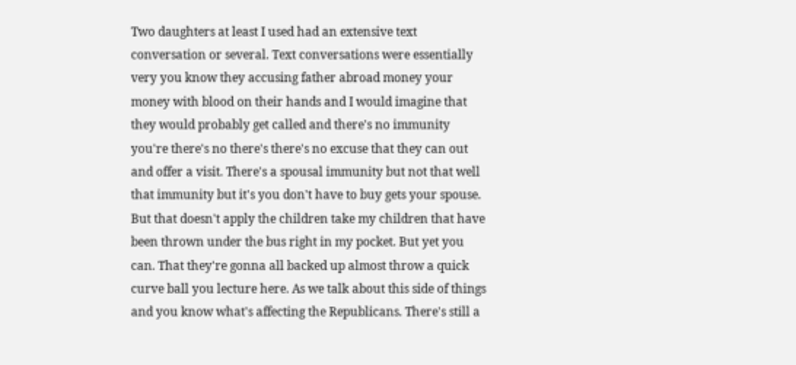Two daughters at least I used had an extensive text conversation or several. Text conversations were essentially very you know they accusing father abroad money your money with blood on their hands and I would imagine that they would probably get called and there's no immunity you're there's no there's there's no excuse that they can out and offer a visit. There's a spousal immunity but not that well that immunity but it's you don't have to buy gets your spouse. But that doesn't apply the children take my children that have been thrown under the bus right in my pocket. But yet you can. That they're gonna all backed up almost throw a quick curve ball you lecture here. As we talk about this side of things and you know what's affecting the Republicans. There's still a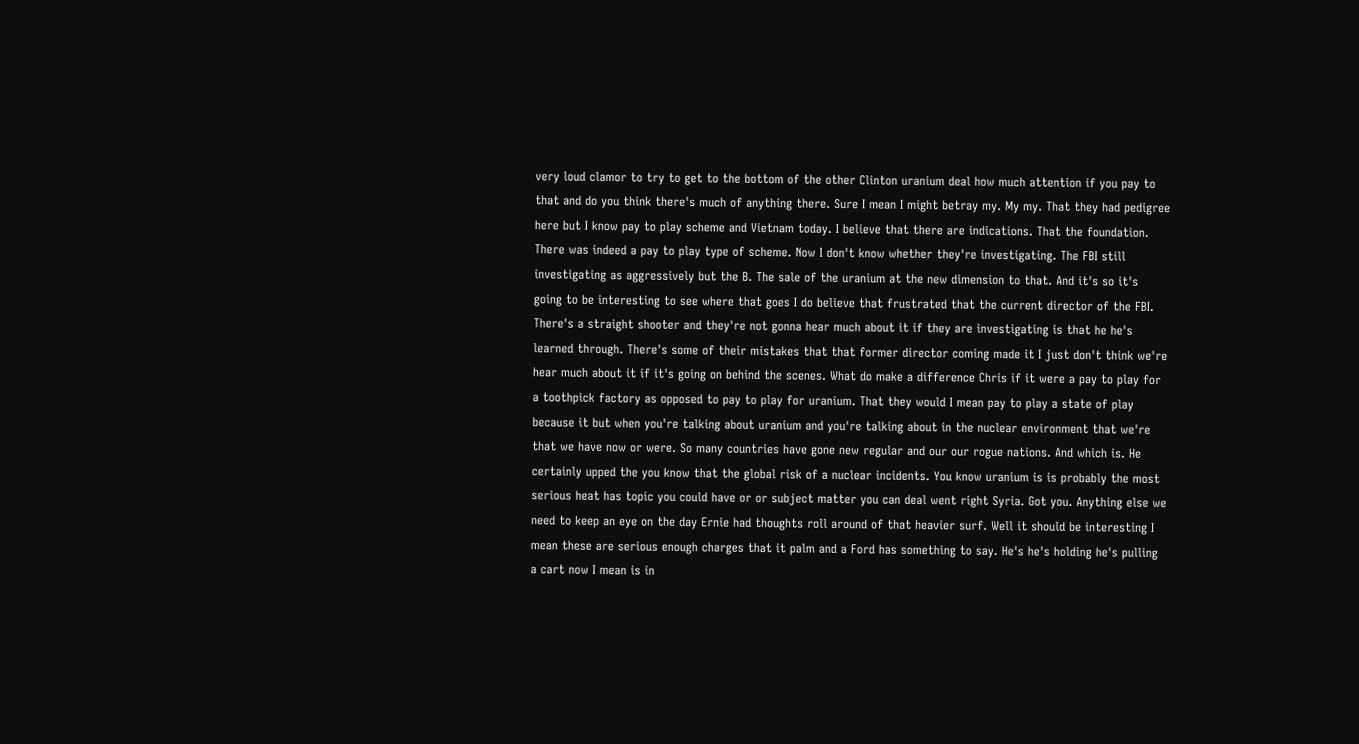very loud clamor to try to get to the bottom of the other Clinton uranium deal how much attention if you pay to that and do you think there's much of anything there. Sure I mean I might betray my. My my. That they had pedigree here but I know pay to play scheme and Vietnam today. I believe that there are indications. That the foundation. There was indeed a pay to play type of scheme. Now I don't know whether they're investigating. The FBI still investigating as aggressively but the B. The sale of the uranium at the new dimension to that. And it's so it's going to be interesting to see where that goes I do believe that frustrated that the current director of the FBI. There's a straight shooter and they're not gonna hear much about it if they are investigating is that he he's learned through. There's some of their mistakes that that former director coming made it I just don't think we're hear much about it if it's going on behind the scenes. What do make a difference Chris if it were a pay to play for a toothpick factory as opposed to pay to play for uranium. That they would I mean pay to play a state of play because it but when you're talking about uranium and you're talking about in the nuclear environment that we're that we have now or were. So many countries have gone new regular and our our rogue nations. And which is. He certainly upped the you know that the global risk of a nuclear incidents. You know uranium is is probably the most serious heat has topic you could have or or subject matter you can deal went right Syria. Got you. Anything else we need to keep an eye on the day Ernie had thoughts roll around of that heavier surf. Well it should be interesting I mean these are serious enough charges that it palm and a Ford has something to say. He's he's holding he's pulling a cart now I mean is in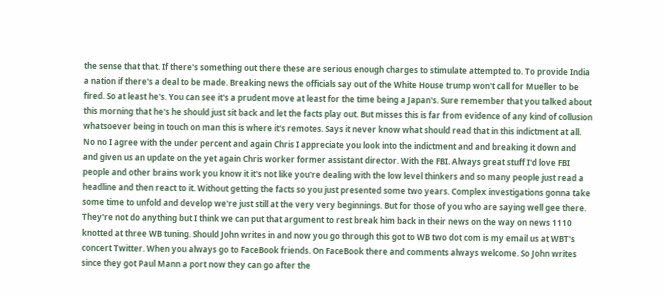the sense that that. If there's something out there these are serious enough charges to stimulate attempted to. To provide India a nation if there's a deal to be made. Breaking news the officials say out of the White House trump won't call for Mueller to be fired. So at least he's. You can see it's a prudent move at least for the time being a Japan's. Sure remember that you talked about this morning that he's he should just sit back and let the facts play out. But misses this is far from evidence of any kind of collusion whatsoever being in touch on man this is where it's remotes. Says it never know what should read that in this indictment at all. No no I agree with the under percent and again Chris I appreciate you look into the indictment and and breaking it down and and given us an update on the yet again Chris worker former assistant director. With the FBI. Always great stuff I'd love FBI people and other brains work you know it it's not like you're dealing with the low level thinkers and so many people just read a headline and then react to it. Without getting the facts so you just presented some two years. Complex investigations gonna take some time to unfold and develop we're just still at the very very beginnings. But for those of you who are saying well gee there. They're not do anything but I think we can put that argument to rest break him back in their news on the way on news 1110 knotted at three WB tuning. Should John writes in and now you go through this got to WB two dot com is my email us at WBT's concert Twitter. When you always go to FaceBook friends. On FaceBook there and comments always welcome. So John writes since they got Paul Mann a port now they can go after the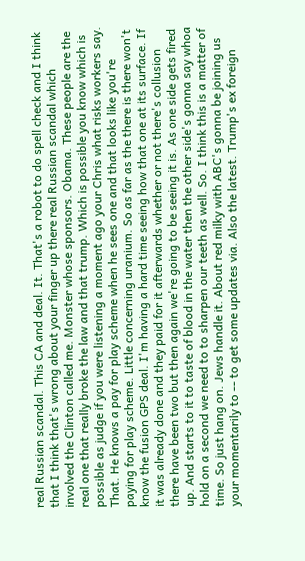real Russian scandal. This CA and deal. It. That's a robot to do spell check and I think that I think that's wrong about your finger up there real Russian scandal which involved the Clinton called me. Monster whose sponsors. Obama. These people are the real one that really broke the law and that trump. Which is possible you know which is possible as judge if you were listening a moment ago your Chris what risks workers say. That. He knows a pay for play scheme when he sees one and that looks like you're paying for play scheme. Little concerning uranium. So as far as the there is there won't know the fusion GPS deal. I'm having a hard time seeing how that one at its surface. If it was already done and they paid for it afterwards whether or not there's collusion there have been two but then again we're going to be seeing it is. As one side gets fired up. And starts to it to taste of blood in the water then the other side's gonna say whoa hold on a second we need to to sharpen our teeth as well. So. I think this is a matter of time. So just hang on. Jews handle it. About red milky with ABC's gonna be joining us your momentarily to -- to get some updates via. Also the latest. Trump's ex foreign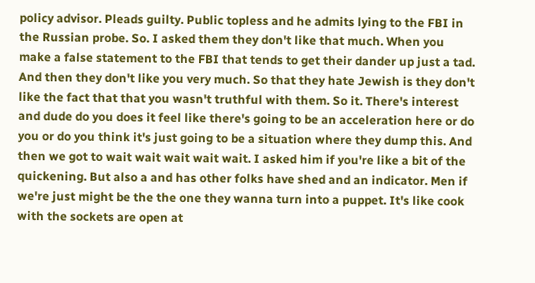policy advisor. Pleads guilty. Public topless and he admits lying to the FBI in the Russian probe. So. I asked them they don't like that much. When you make a false statement to the FBI that tends to get their dander up just a tad. And then they don't like you very much. So that they hate Jewish is they don't like the fact that that you wasn't truthful with them. So it. There's interest and dude do you does it feel like there's going to be an acceleration here or do you or do you think it's just going to be a situation where they dump this. And then we got to wait wait wait wait wait. I asked him if you're like a bit of the quickening. But also a and has other folks have shed and an indicator. Men if we're just might be the the one they wanna turn into a puppet. It's like cook with the sockets are open at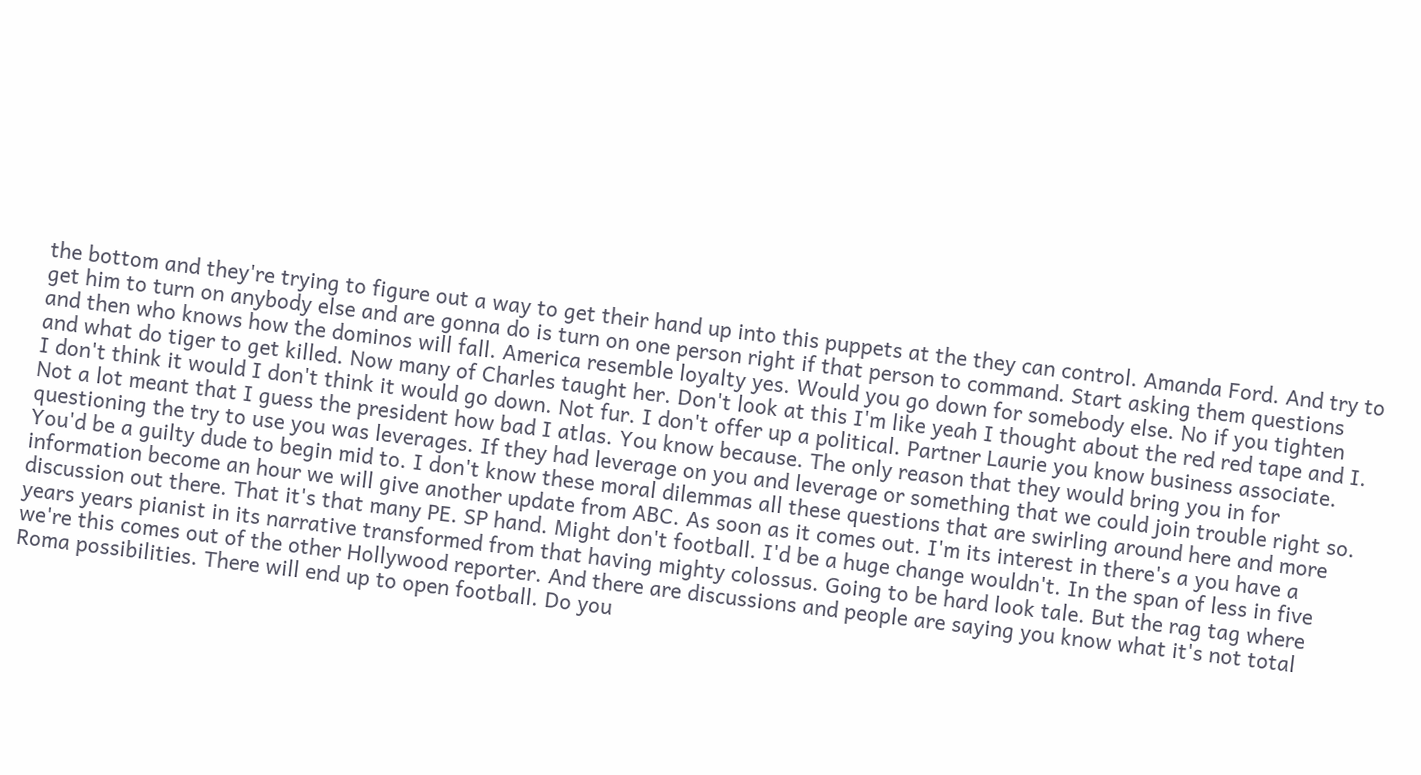the bottom and they're trying to figure out a way to get their hand up into this puppets at the they can control. Amanda Ford. And try to get him to turn on anybody else and are gonna do is turn on one person right if that person to command. Start asking them questions and then who knows how the dominos will fall. America resemble loyalty yes. Would you go down for somebody else. No if you tighten and what do tiger to get killed. Now many of Charles taught her. Don't look at this I'm like yeah I thought about the red red tape and I. I don't think it would I don't think it would go down. Not fur. I don't offer up a political. Partner Laurie you know business associate. Not a lot meant that I guess the president how bad I atlas. You know because. The only reason that they would bring you in for questioning the try to use you was leverages. If they had leverage on you and leverage or something that we could join trouble right so. You'd be a guilty dude to begin mid to. I don't know these moral dilemmas all these questions that are swirling around here and more information become an hour we will give another update from ABC. As soon as it comes out. I'm its interest in there's a you have a discussion out there. That it's that many PE. SP hand. Might don't football. I'd be a huge change wouldn't. In the span of less in five years years pianist in its narrative transformed from that having mighty colossus. Going to be hard look tale. But the rag tag where we're this comes out of the other Hollywood reporter. And there are discussions and people are saying you know what it's not total Roma possibilities. There will end up to open football. Do you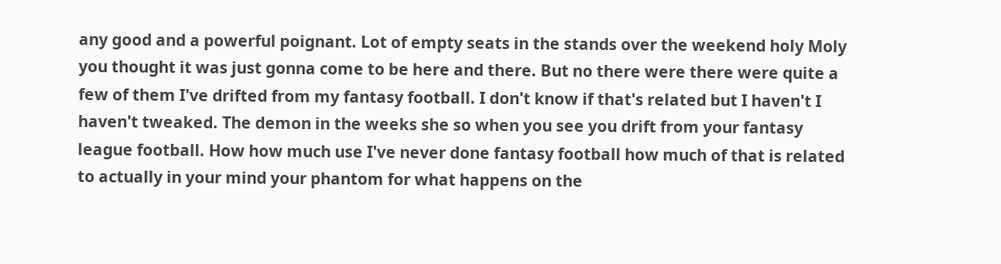any good and a powerful poignant. Lot of empty seats in the stands over the weekend holy Moly you thought it was just gonna come to be here and there. But no there were there were quite a few of them I've drifted from my fantasy football. I don't know if that's related but I haven't I haven't tweaked. The demon in the weeks she so when you see you drift from your fantasy league football. How how much use I've never done fantasy football how much of that is related to actually in your mind your phantom for what happens on the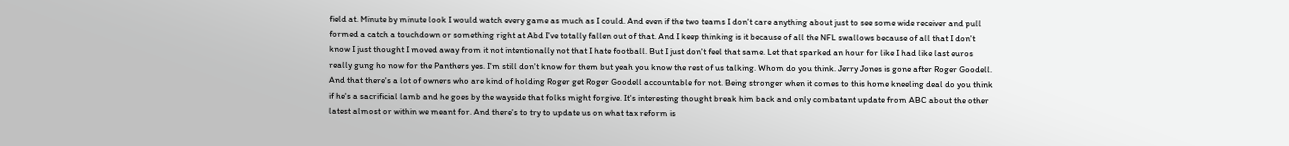field at. Minute by minute look I would watch every game as much as I could. And even if the two teams I don't care anything about just to see some wide receiver and pull formed a catch a touchdown or something right at Abd I've totally fallen out of that. And I keep thinking is it because of all the NFL swallows because of all that I don't know I just thought I moved away from it not intentionally not that I hate football. But I just don't feel that same. Let that sparked an hour for like I had like last euros really gung ho now for the Panthers yes. I'm still don't know for them but yeah you know the rest of us talking. Whom do you think. Jerry Jones is gone after Roger Goodell. And that there's a lot of owners who are kind of holding Roger get Roger Goodell accountable for not. Being stronger when it comes to this home kneeling deal do you think if he's a sacrificial lamb and he goes by the wayside that folks might forgive. It's interesting thought break him back and only combatant update from ABC about the other latest almost or within we meant for. And there's to try to update us on what tax reform is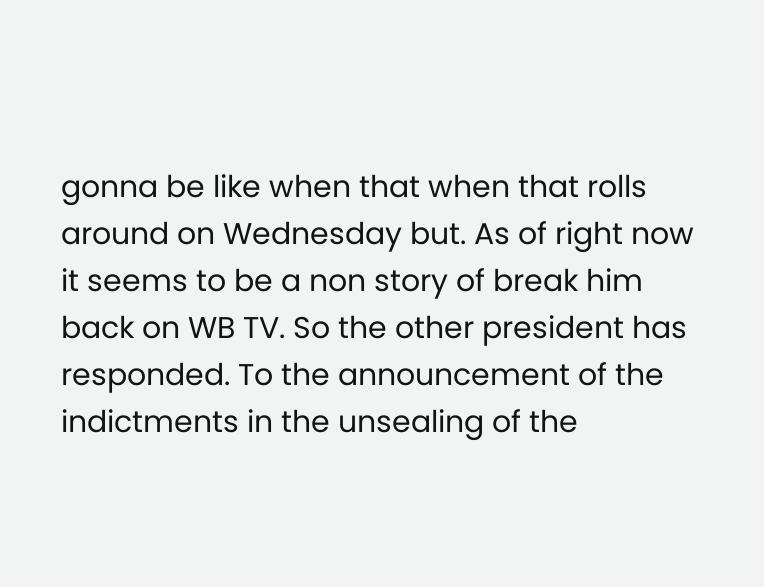gonna be like when that when that rolls around on Wednesday but. As of right now it seems to be a non story of break him back on WB TV. So the other president has responded. To the announcement of the indictments in the unsealing of the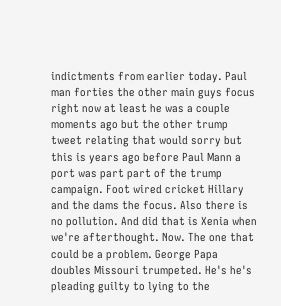indictments from earlier today. Paul man forties the other main guys focus right now at least he was a couple moments ago but the other trump tweet relating that would sorry but this is years ago before Paul Mann a port was part part of the trump campaign. Foot wired cricket Hillary and the dams the focus. Also there is no pollution. And did that is Xenia when we're afterthought. Now. The one that could be a problem. George Papa doubles Missouri trumpeted. He's he's pleading guilty to lying to the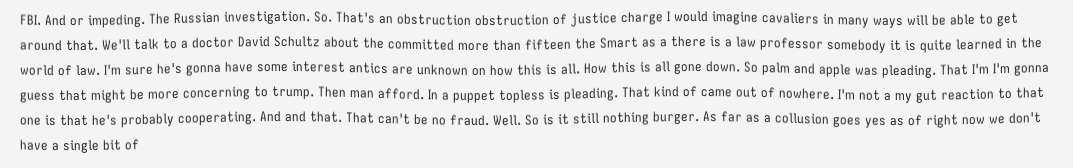FBI. And or impeding. The Russian investigation. So. That's an obstruction obstruction of justice charge I would imagine cavaliers in many ways will be able to get around that. We'll talk to a doctor David Schultz about the committed more than fifteen the Smart as a there is a law professor somebody it is quite learned in the world of law. I'm sure he's gonna have some interest antics are unknown on how this is all. How this is all gone down. So palm and apple was pleading. That I'm I'm gonna guess that might be more concerning to trump. Then man afford. In a puppet topless is pleading. That kind of came out of nowhere. I'm not a my gut reaction to that one is that he's probably cooperating. And and that. That can't be no fraud. Well. So is it still nothing burger. As far as a collusion goes yes as of right now we don't have a single bit of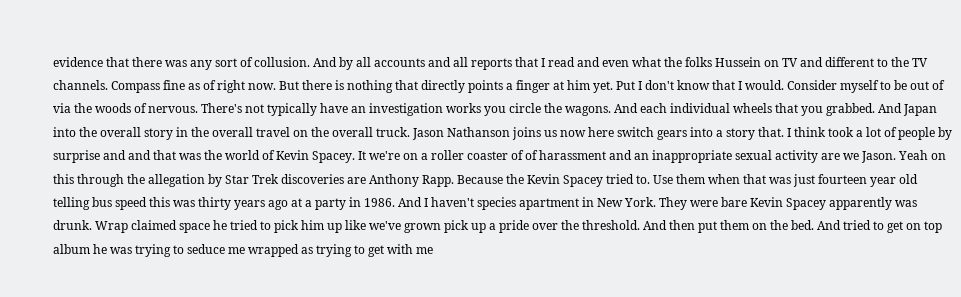evidence that there was any sort of collusion. And by all accounts and all reports that I read and even what the folks Hussein on TV and different to the TV channels. Compass fine as of right now. But there is nothing that directly points a finger at him yet. Put I don't know that I would. Consider myself to be out of via the woods of nervous. There's not typically have an investigation works you circle the wagons. And each individual wheels that you grabbed. And Japan into the overall story in the overall travel on the overall truck. Jason Nathanson joins us now here switch gears into a story that. I think took a lot of people by surprise and and that was the world of Kevin Spacey. It we're on a roller coaster of of harassment and an inappropriate sexual activity are we Jason. Yeah on this through the allegation by Star Trek discoveries are Anthony Rapp. Because the Kevin Spacey tried to. Use them when that was just fourteen year old telling bus speed this was thirty years ago at a party in 1986. And I haven't species apartment in New York. They were bare Kevin Spacey apparently was drunk. Wrap claimed space he tried to pick him up like we've grown pick up a pride over the threshold. And then put them on the bed. And tried to get on top album he was trying to seduce me wrapped as trying to get with me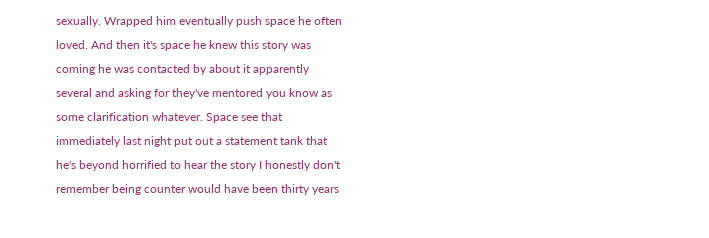sexually. Wrapped him eventually push space he often loved. And then it's space he knew this story was coming he was contacted by about it apparently several and asking for they've mentored you know as some clarification whatever. Space see that immediately last night put out a statement tank that he's beyond horrified to hear the story I honestly don't remember being counter would have been thirty years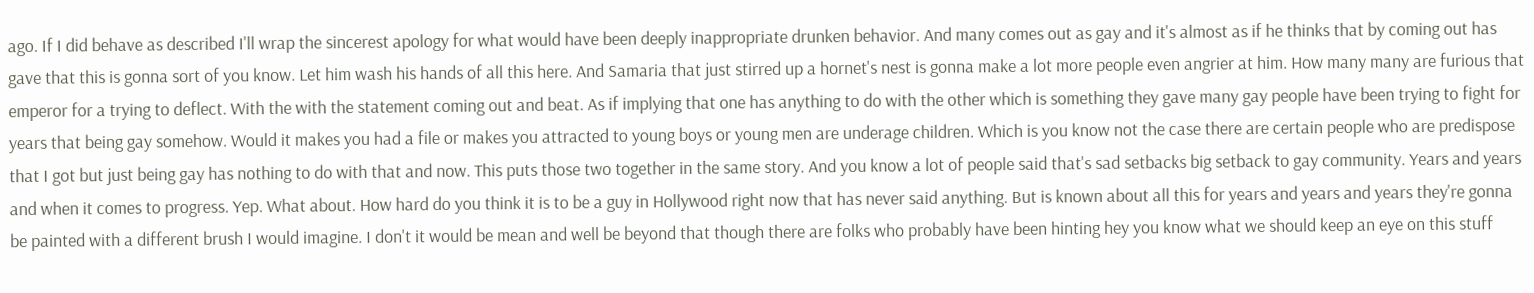ago. If I did behave as described I'll wrap the sincerest apology for what would have been deeply inappropriate drunken behavior. And many comes out as gay and it's almost as if he thinks that by coming out has gave that this is gonna sort of you know. Let him wash his hands of all this here. And Samaria that just stirred up a hornet's nest is gonna make a lot more people even angrier at him. How many many are furious that emperor for a trying to deflect. With the with the statement coming out and beat. As if implying that one has anything to do with the other which is something they gave many gay people have been trying to fight for years that being gay somehow. Would it makes you had a file or makes you attracted to young boys or young men are underage children. Which is you know not the case there are certain people who are predispose that I got but just being gay has nothing to do with that and now. This puts those two together in the same story. And you know a lot of people said that's sad setbacks big setback to gay community. Years and years and when it comes to progress. Yep. What about. How hard do you think it is to be a guy in Hollywood right now that has never said anything. But is known about all this for years and years and years they're gonna be painted with a different brush I would imagine. I don't it would be mean and well be beyond that though there are folks who probably have been hinting hey you know what we should keep an eye on this stuff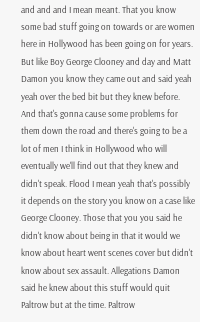and and and I mean meant. That you know some bad stuff going on towards or are women here in Hollywood has been going on for years. But like Boy George Clooney and day and Matt Damon you know they came out and said yeah yeah over the bed bit but they knew before. And that's gonna cause some problems for them down the road and there's going to be a lot of men I think in Hollywood who will eventually we'll find out that they knew and didn't speak. Flood I mean yeah that's possibly it depends on the story you know on a case like George Clooney. Those that you you said he didn't know about being in that it would we know about heart went scenes cover but didn't know about sex assault. Allegations Damon said he knew about this stuff would quit Paltrow but at the time. Paltrow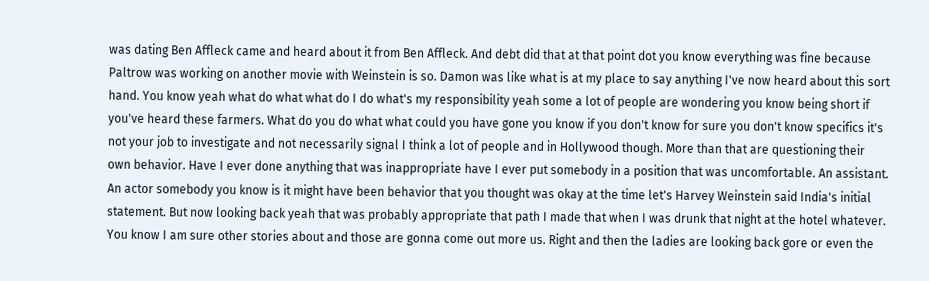was dating Ben Affleck came and heard about it from Ben Affleck. And debt did that at that point dot you know everything was fine because Paltrow was working on another movie with Weinstein is so. Damon was like what is at my place to say anything I've now heard about this sort hand. You know yeah what do what what do I do what's my responsibility yeah some a lot of people are wondering you know being short if you've heard these farmers. What do you do what what could you have gone you know if you don't know for sure you don't know specifics it's not your job to investigate and not necessarily signal I think a lot of people and in Hollywood though. More than that are questioning their own behavior. Have I ever done anything that was inappropriate have I ever put somebody in a position that was uncomfortable. An assistant. An actor somebody you know is it might have been behavior that you thought was okay at the time let's Harvey Weinstein said India's initial statement. But now looking back yeah that was probably appropriate that path I made that when I was drunk that night at the hotel whatever. You know I am sure other stories about and those are gonna come out more us. Right and then the ladies are looking back gore or even the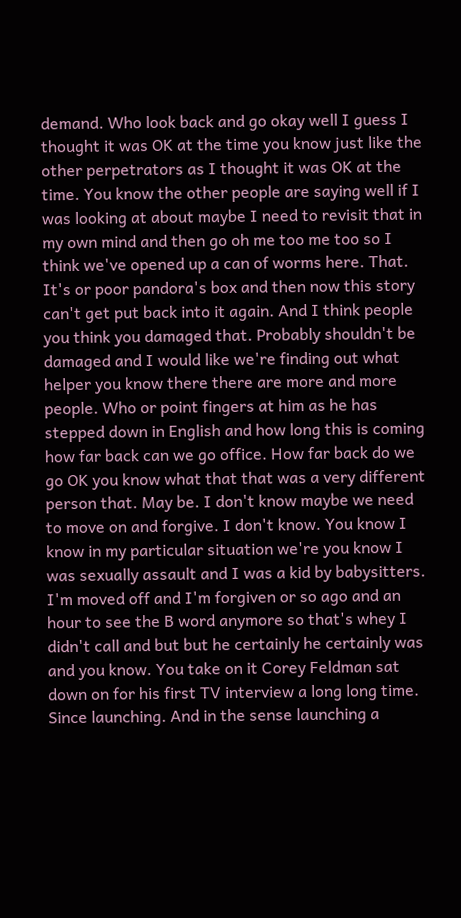demand. Who look back and go okay well I guess I thought it was OK at the time you know just like the other perpetrators as I thought it was OK at the time. You know the other people are saying well if I was looking at about maybe I need to revisit that in my own mind and then go oh me too me too so I think we've opened up a can of worms here. That. It's or poor pandora's box and then now this story can't get put back into it again. And I think people you think you damaged that. Probably shouldn't be damaged and I would like we're finding out what helper you know there there are more and more people. Who or point fingers at him as he has stepped down in English and how long this is coming how far back can we go office. How far back do we go OK you know what that that was a very different person that. May be. I don't know maybe we need to move on and forgive. I don't know. You know I know in my particular situation we're you know I was sexually assault and I was a kid by babysitters. I'm moved off and I'm forgiven or so ago and an hour to see the B word anymore so that's whey I didn't call and but but he certainly he certainly was and you know. You take on it Corey Feldman sat down on for his first TV interview a long long time. Since launching. And in the sense launching a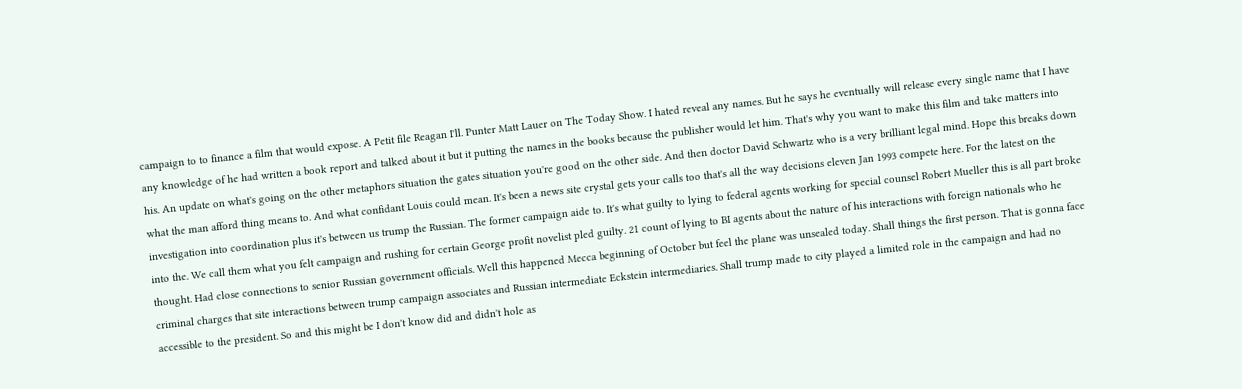campaign to to finance a film that would expose. A Petit file Reagan I'll. Punter Matt Lauer on The Today Show. I hated reveal any names. But he says he eventually will release every single name that I have any knowledge of he had written a book report and talked about it but it putting the names in the books because the publisher would let him. That's why you want to make this film and take matters into his. An update on what's going on the other metaphors situation the gates situation you're good on the other side. And then doctor David Schwartz who is a very brilliant legal mind. Hope this breaks down what the man afford thing means to. And what confidant Louis could mean. It's been a news site crystal gets your calls too that's all the way decisions eleven Jan 1993 compete here. For the latest on the investigation into coordination plus it's between us trump the Russian. The former campaign aide to. It's what guilty to lying to federal agents working for special counsel Robert Mueller this is all part broke into the. We call them what you felt campaign and rushing for certain George profit novelist pled guilty. 21 count of lying to BI agents about the nature of his interactions with foreign nationals who he thought. Had close connections to senior Russian government officials. Well this happened Mecca beginning of October but feel the plane was unsealed today. Shall things the first person. That is gonna face criminal charges that site interactions between trump campaign associates and Russian intermediate Eckstein intermediaries. Shall trump made to city played a limited role in the campaign and had no accessible to the president. So and this might be I don't know did and didn't hole as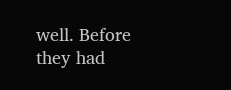well. Before they had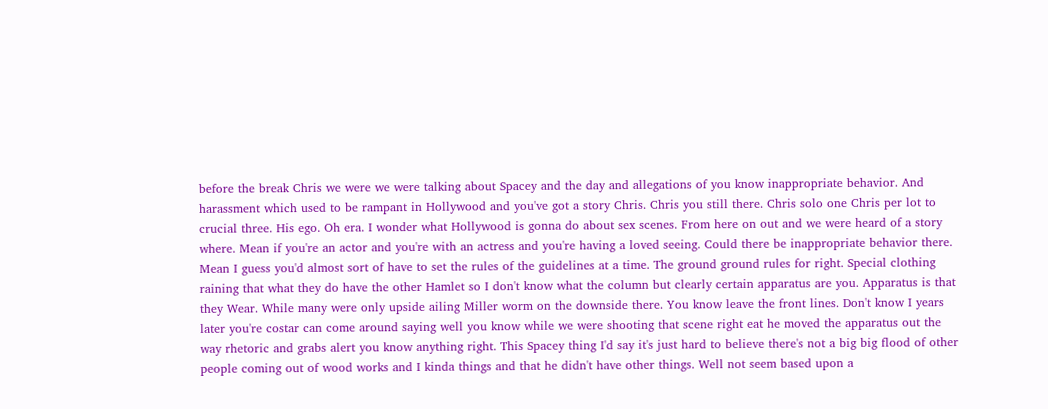before the break Chris we were we were talking about Spacey and the day and allegations of you know inappropriate behavior. And harassment which used to be rampant in Hollywood and you've got a story Chris. Chris you still there. Chris solo one Chris per lot to crucial three. His ego. Oh era. I wonder what Hollywood is gonna do about sex scenes. From here on out and we were heard of a story where. Mean if you're an actor and you're with an actress and you're having a loved seeing. Could there be inappropriate behavior there. Mean I guess you'd almost sort of have to set the rules of the guidelines at a time. The ground ground rules for right. Special clothing raining that what they do have the other Hamlet so I don't know what the column but clearly certain apparatus are you. Apparatus is that they Wear. While many were only upside ailing Miller worm on the downside there. You know leave the front lines. Don't know I years later you're costar can come around saying well you know while we were shooting that scene right eat he moved the apparatus out the way rhetoric and grabs alert you know anything right. This Spacey thing I'd say it's just hard to believe there's not a big big flood of other people coming out of wood works and I kinda things and that he didn't have other things. Well not seem based upon a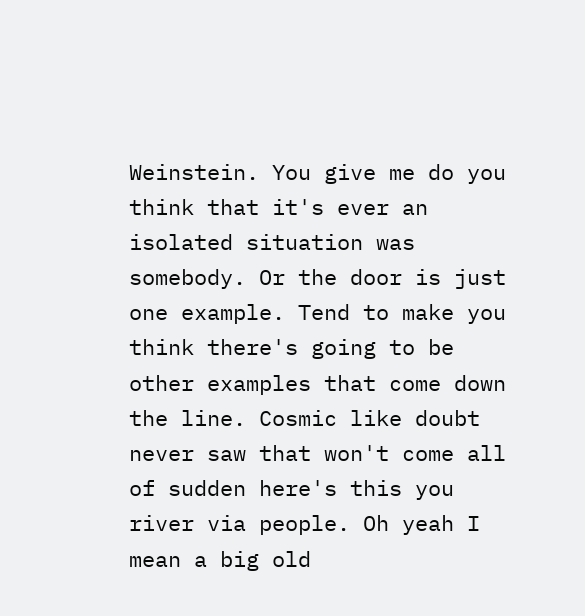Weinstein. You give me do you think that it's ever an isolated situation was somebody. Or the door is just one example. Tend to make you think there's going to be other examples that come down the line. Cosmic like doubt never saw that won't come all of sudden here's this you river via people. Oh yeah I mean a big old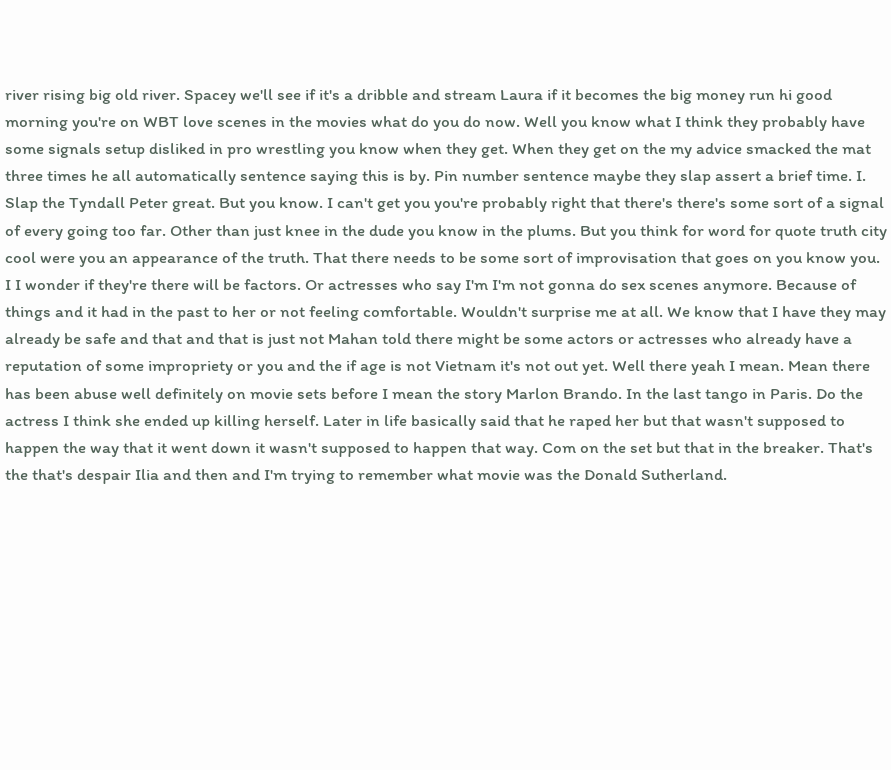river rising big old river. Spacey we'll see if it's a dribble and stream Laura if it becomes the big money run hi good morning you're on WBT love scenes in the movies what do you do now. Well you know what I think they probably have some signals setup disliked in pro wrestling you know when they get. When they get on the my advice smacked the mat three times he all automatically sentence saying this is by. Pin number sentence maybe they slap assert a brief time. I. Slap the Tyndall Peter great. But you know. I can't get you you're probably right that there's there's some sort of a signal of every going too far. Other than just knee in the dude you know in the plums. But you think for word for quote truth city cool were you an appearance of the truth. That there needs to be some sort of improvisation that goes on you know you. I I wonder if they're there will be factors. Or actresses who say I'm I'm not gonna do sex scenes anymore. Because of things and it had in the past to her or not feeling comfortable. Wouldn't surprise me at all. We know that I have they may already be safe and that and that is just not Mahan told there might be some actors or actresses who already have a reputation of some impropriety or you and the if age is not Vietnam it's not out yet. Well there yeah I mean. Mean there has been abuse well definitely on movie sets before I mean the story Marlon Brando. In the last tango in Paris. Do the actress I think she ended up killing herself. Later in life basically said that he raped her but that wasn't supposed to happen the way that it went down it wasn't supposed to happen that way. Com on the set but that in the breaker. That's the that's despair Ilia and then and I'm trying to remember what movie was the Donald Sutherland.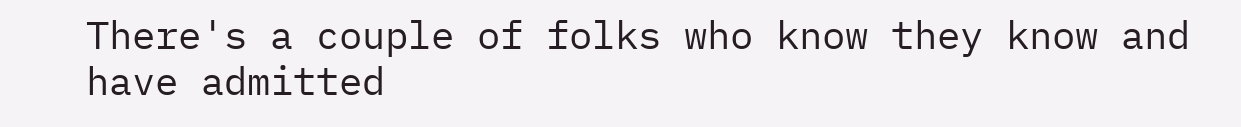There's a couple of folks who know they know and have admitted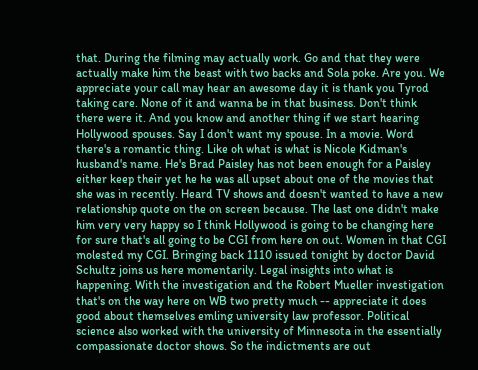that. During the filming may actually work. Go and that they were actually make him the beast with two backs and Sola poke. Are you. We appreciate your call may hear an awesome day it is thank you Tyrod taking care. None of it and wanna be in that business. Don't think there were it. And you know and another thing if we start hearing Hollywood spouses. Say I don't want my spouse. In a movie. Word there's a romantic thing. Like oh what is what is Nicole Kidman's husband's name. He's Brad Paisley has not been enough for a Paisley either keep their yet he he was all upset about one of the movies that she was in recently. Heard TV shows and doesn't wanted to have a new relationship quote on the on screen because. The last one didn't make him very very happy so I think Hollywood is going to be changing here for sure that's all going to be CGI from here on out. Women in that CGI molested my CGI. Bringing back 1110 issued tonight by doctor David Schultz joins us here momentarily. Legal insights into what is happening. With the investigation and the Robert Mueller investigation that's on the way here on WB two pretty much -- appreciate it does good about themselves emling university law professor. Political science also worked with the university of Minnesota in the essentially compassionate doctor shows. So the indictments are out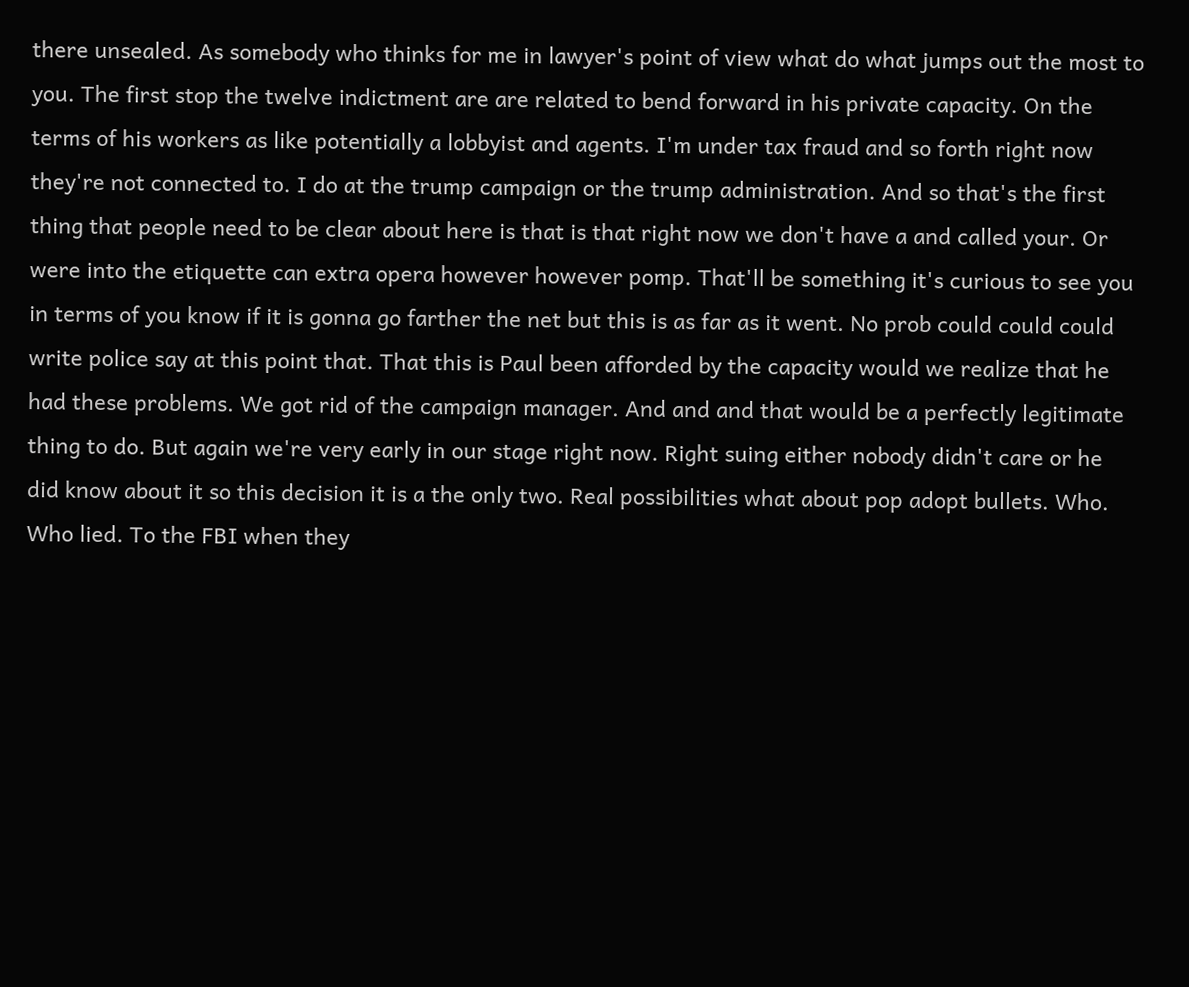there unsealed. As somebody who thinks for me in lawyer's point of view what do what jumps out the most to you. The first stop the twelve indictment are are related to bend forward in his private capacity. On the terms of his workers as like potentially a lobbyist and agents. I'm under tax fraud and so forth right now they're not connected to. I do at the trump campaign or the trump administration. And so that's the first thing that people need to be clear about here is that is that right now we don't have a and called your. Or were into the etiquette can extra opera however however pomp. That'll be something it's curious to see you in terms of you know if it is gonna go farther the net but this is as far as it went. No prob could could could write police say at this point that. That this is Paul been afforded by the capacity would we realize that he had these problems. We got rid of the campaign manager. And and and that would be a perfectly legitimate thing to do. But again we're very early in our stage right now. Right suing either nobody didn't care or he did know about it so this decision it is a the only two. Real possibilities what about pop adopt bullets. Who. Who lied. To the FBI when they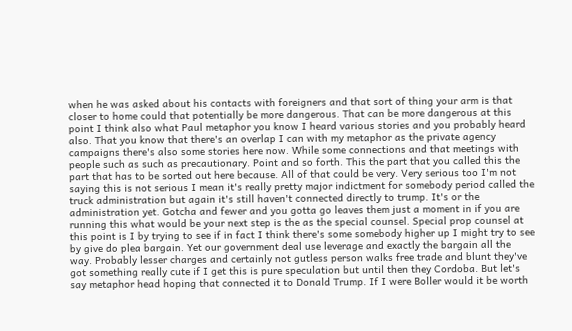when he was asked about his contacts with foreigners and that sort of thing your arm is that closer to home could that potentially be more dangerous. That can be more dangerous at this point I think also what Paul metaphor you know I heard various stories and you probably heard also. That you know that there's an overlap I can with my metaphor as the private agency campaigns there's also some stories here now. While some connections and that meetings with people such as such as precautionary. Point and so forth. This the part that you called this the part that has to be sorted out here because. All of that could be very. Very serious too I'm not saying this is not serious I mean it's really pretty major indictment for somebody period called the truck administration but again it's still haven't connected directly to trump. It's or the administration yet. Gotcha and fewer and you gotta go leaves them just a moment in if you are running this what would be your next step is the as the special counsel. Special prop counsel at this point is I by trying to see if in fact I think there's some somebody higher up I might try to see by give do plea bargain. Yet our government deal use leverage and exactly the bargain all the way. Probably lesser charges and certainly not gutless person walks free trade and blunt they've got something really cute if I get this is pure speculation but until then they Cordoba. But let's say metaphor head hoping that connected it to Donald Trump. If I were Boller would it be worth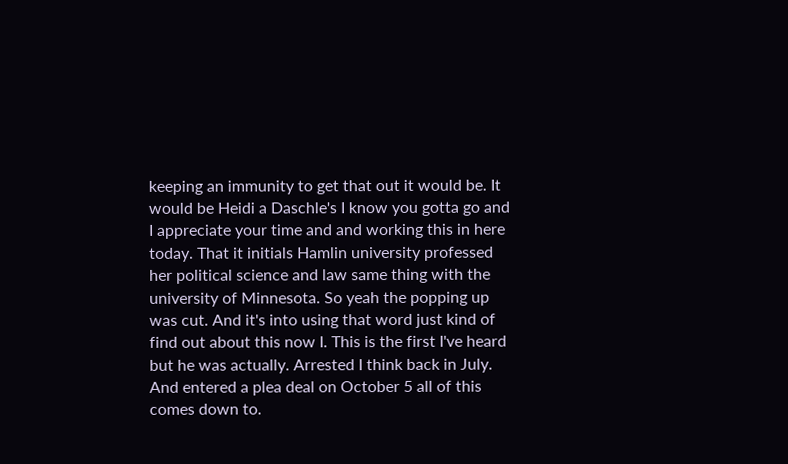keeping an immunity to get that out it would be. It would be Heidi a Daschle's I know you gotta go and I appreciate your time and and working this in here today. That it initials Hamlin university professed her political science and law same thing with the university of Minnesota. So yeah the popping up was cut. And it's into using that word just kind of find out about this now I. This is the first I've heard but he was actually. Arrested I think back in July. And entered a plea deal on October 5 all of this comes down to.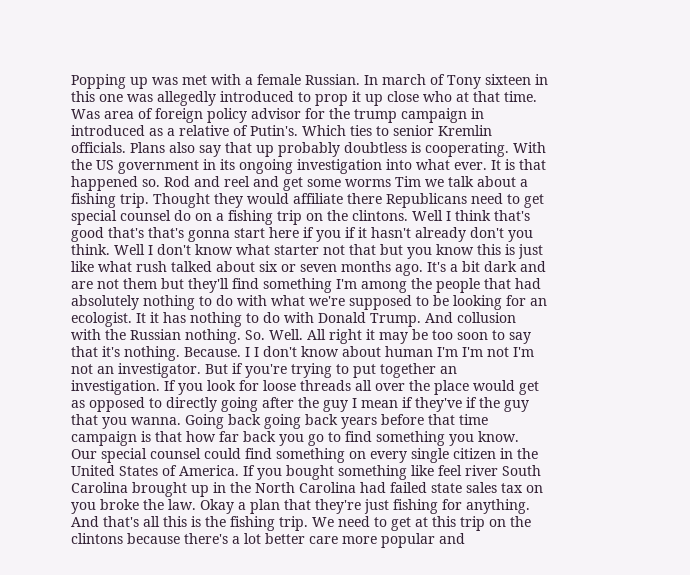Popping up was met with a female Russian. In march of Tony sixteen in this one was allegedly introduced to prop it up close who at that time. Was area of foreign policy advisor for the trump campaign in introduced as a relative of Putin's. Which ties to senior Kremlin officials. Plans also say that up probably doubtless is cooperating. With the US government in its ongoing investigation into what ever. It is that happened so. Rod and reel and get some worms Tim we talk about a fishing trip. Thought they would affiliate there Republicans need to get special counsel do on a fishing trip on the clintons. Well I think that's good that's that's gonna start here if you if it hasn't already don't you think. Well I don't know what starter not that but you know this is just like what rush talked about six or seven months ago. It's a bit dark and are not them but they'll find something I'm among the people that had absolutely nothing to do with what we're supposed to be looking for an ecologist. It it has nothing to do with Donald Trump. And collusion with the Russian nothing. So. Well. All right it may be too soon to say that it's nothing. Because. I I don't know about human I'm I'm not I'm not an investigator. But if you're trying to put together an investigation. If you look for loose threads all over the place would get as opposed to directly going after the guy I mean if they've if the guy that you wanna. Going back going back years before that time campaign is that how far back you go to find something you know. Our special counsel could find something on every single citizen in the United States of America. If you bought something like feel river South Carolina brought up in the North Carolina had failed state sales tax on you broke the law. Okay a plan that they're just fishing for anything. And that's all this is the fishing trip. We need to get at this trip on the clintons because there's a lot better care more popular and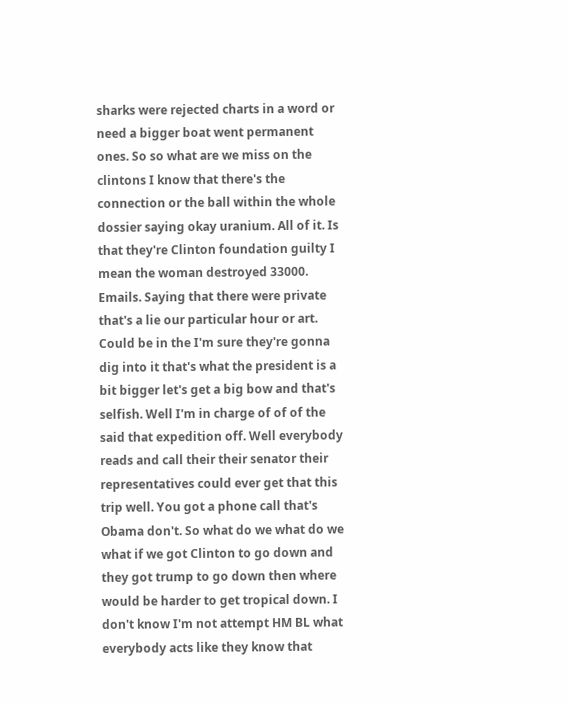sharks were rejected charts in a word or need a bigger boat went permanent ones. So so what are we miss on the clintons I know that there's the connection or the ball within the whole dossier saying okay uranium. All of it. Is that they're Clinton foundation guilty I mean the woman destroyed 33000. Emails. Saying that there were private that's a lie our particular hour or art. Could be in the I'm sure they're gonna dig into it that's what the president is a bit bigger let's get a big bow and that's selfish. Well I'm in charge of of of the said that expedition off. Well everybody reads and call their their senator their representatives could ever get that this trip well. You got a phone call that's Obama don't. So what do we what do we what if we got Clinton to go down and they got trump to go down then where would be harder to get tropical down. I don't know I'm not attempt HM BL what everybody acts like they know that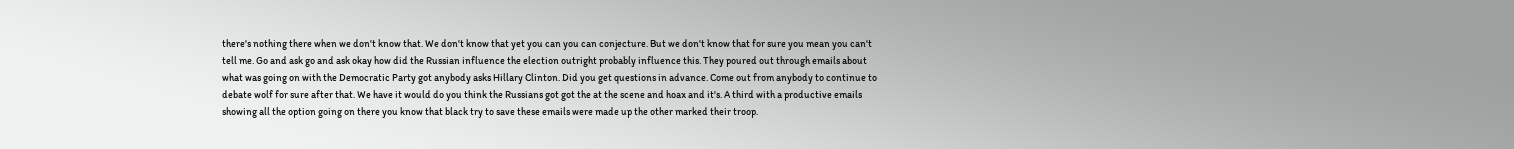there's nothing there when we don't know that. We don't know that yet you can you can conjecture. But we don't know that for sure you mean you can't tell me. Go and ask go and ask okay how did the Russian influence the election outright probably influence this. They poured out through emails about what was going on with the Democratic Party got anybody asks Hillary Clinton. Did you get questions in advance. Come out from anybody to continue to debate wolf for sure after that. We have it would do you think the Russians got got the at the scene and hoax and it's. A third with a productive emails showing all the option going on there you know that black try to save these emails were made up the other marked their troop.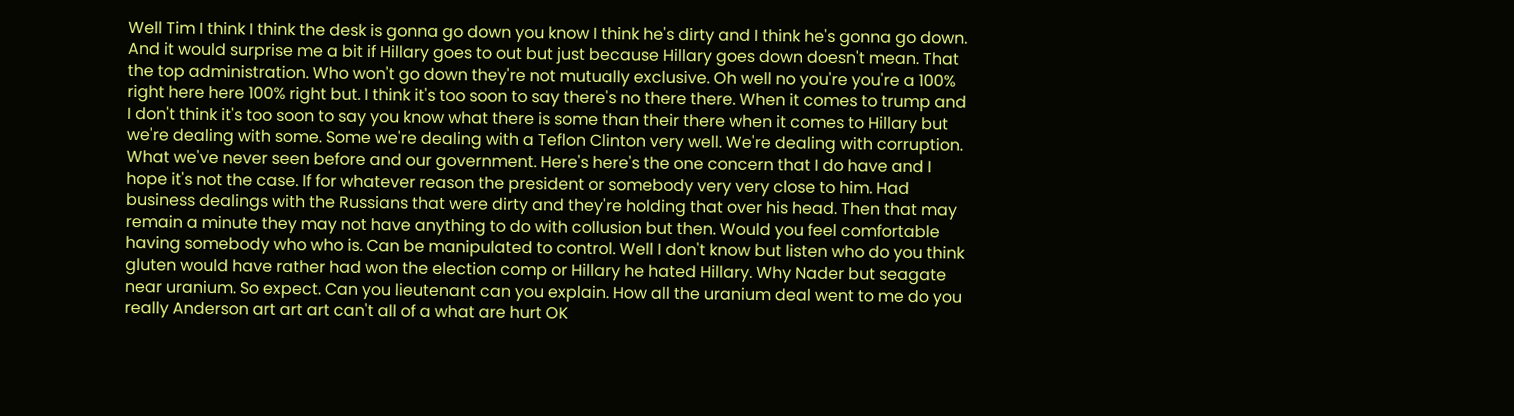Well Tim I think I think the desk is gonna go down you know I think he's dirty and I think he's gonna go down. And it would surprise me a bit if Hillary goes to out but just because Hillary goes down doesn't mean. That the top administration. Who won't go down they're not mutually exclusive. Oh well no you're you're a 100% right here here 100% right but. I think it's too soon to say there's no there there. When it comes to trump and I don't think it's too soon to say you know what there is some than their there when it comes to Hillary but we're dealing with some. Some we're dealing with a Teflon Clinton very well. We're dealing with corruption. What we've never seen before and our government. Here's here's the one concern that I do have and I hope it's not the case. If for whatever reason the president or somebody very very close to him. Had business dealings with the Russians that were dirty and they're holding that over his head. Then that may remain a minute they may not have anything to do with collusion but then. Would you feel comfortable having somebody who who is. Can be manipulated to control. Well I don't know but listen who do you think gluten would have rather had won the election comp or Hillary he hated Hillary. Why Nader but seagate near uranium. So expect. Can you lieutenant can you explain. How all the uranium deal went to me do you really Anderson art art art can't all of a what are hurt OK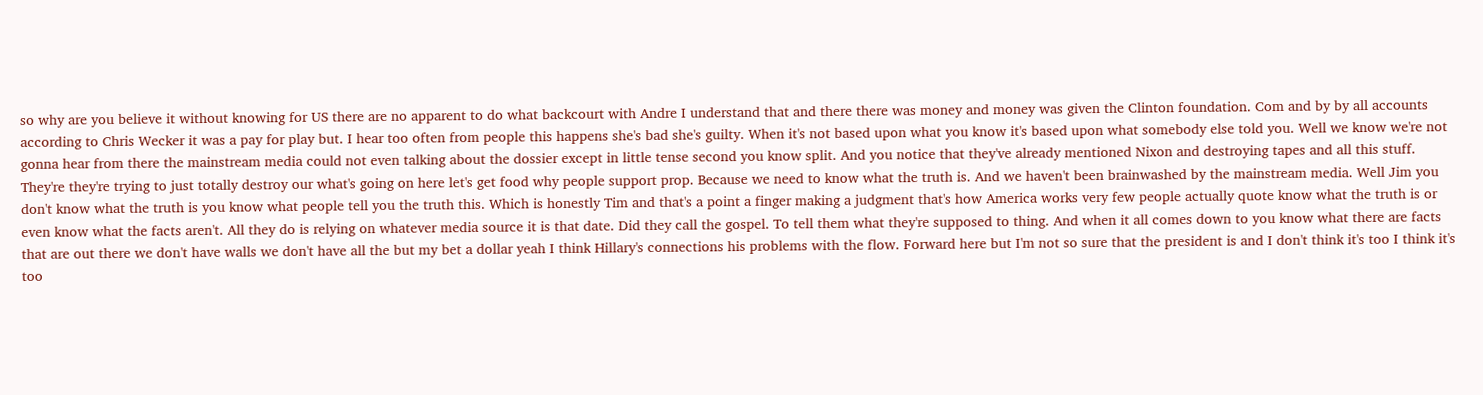so why are you believe it without knowing for US there are no apparent to do what backcourt with Andre I understand that and there there was money and money was given the Clinton foundation. Com and by by all accounts according to Chris Wecker it was a pay for play but. I hear too often from people this happens she's bad she's guilty. When it's not based upon what you know it's based upon what somebody else told you. Well we know we're not gonna hear from there the mainstream media could not even talking about the dossier except in little tense second you know split. And you notice that they've already mentioned Nixon and destroying tapes and all this stuff. They're they're trying to just totally destroy our what's going on here let's get food why people support prop. Because we need to know what the truth is. And we haven't been brainwashed by the mainstream media. Well Jim you don't know what the truth is you know what people tell you the truth this. Which is honestly Tim and that's a point a finger making a judgment that's how America works very few people actually quote know what the truth is or even know what the facts aren't. All they do is relying on whatever media source it is that date. Did they call the gospel. To tell them what they're supposed to thing. And when it all comes down to you know what there are facts that are out there we don't have walls we don't have all the but my bet a dollar yeah I think Hillary's connections his problems with the flow. Forward here but I'm not so sure that the president is and I don't think it's too I think it's too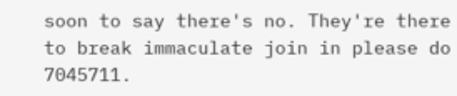soon to say there's no. They're there to break immaculate join in please do 7045711.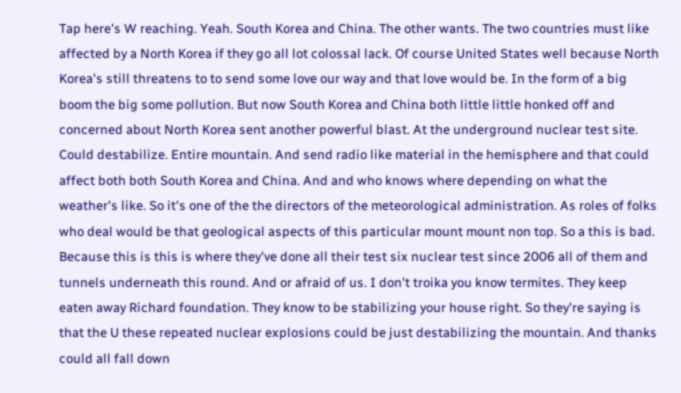Tap here's W reaching. Yeah. South Korea and China. The other wants. The two countries must like affected by a North Korea if they go all lot colossal lack. Of course United States well because North Korea's still threatens to to send some love our way and that love would be. In the form of a big boom the big some pollution. But now South Korea and China both little little honked off and concerned about North Korea sent another powerful blast. At the underground nuclear test site. Could destabilize. Entire mountain. And send radio like material in the hemisphere and that could affect both both South Korea and China. And and who knows where depending on what the weather's like. So it's one of the the directors of the meteorological administration. As roles of folks who deal would be that geological aspects of this particular mount mount non top. So a this is bad. Because this is this is where they've done all their test six nuclear test since 2006 all of them and tunnels underneath this round. And or afraid of us. I don't troika you know termites. They keep eaten away Richard foundation. They know to be stabilizing your house right. So they're saying is that the U these repeated nuclear explosions could be just destabilizing the mountain. And thanks could all fall down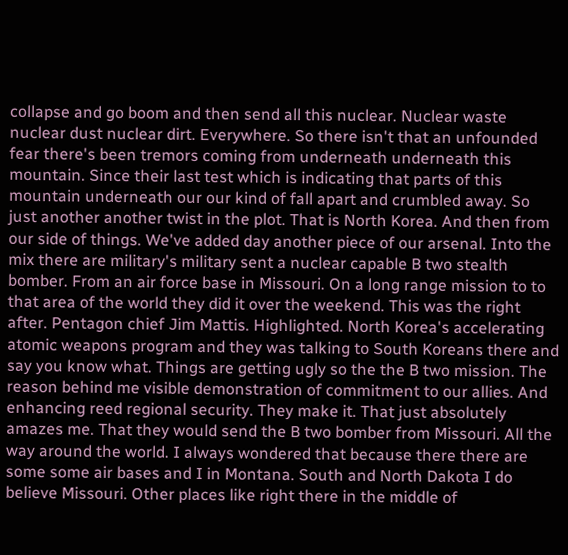collapse and go boom and then send all this nuclear. Nuclear waste nuclear dust nuclear dirt. Everywhere. So there isn't that an unfounded fear there's been tremors coming from underneath underneath this mountain. Since their last test which is indicating that parts of this mountain underneath our our kind of fall apart and crumbled away. So just another another twist in the plot. That is North Korea. And then from our side of things. We've added day another piece of our arsenal. Into the mix there are military's military sent a nuclear capable B two stealth bomber. From an air force base in Missouri. On a long range mission to to that area of the world they did it over the weekend. This was the right after. Pentagon chief Jim Mattis. Highlighted. North Korea's accelerating atomic weapons program and they was talking to South Koreans there and say you know what. Things are getting ugly so the the B two mission. The reason behind me visible demonstration of commitment to our allies. And enhancing reed regional security. They make it. That just absolutely amazes me. That they would send the B two bomber from Missouri. All the way around the world. I always wondered that because there there are some some air bases and I in Montana. South and North Dakota I do believe Missouri. Other places like right there in the middle of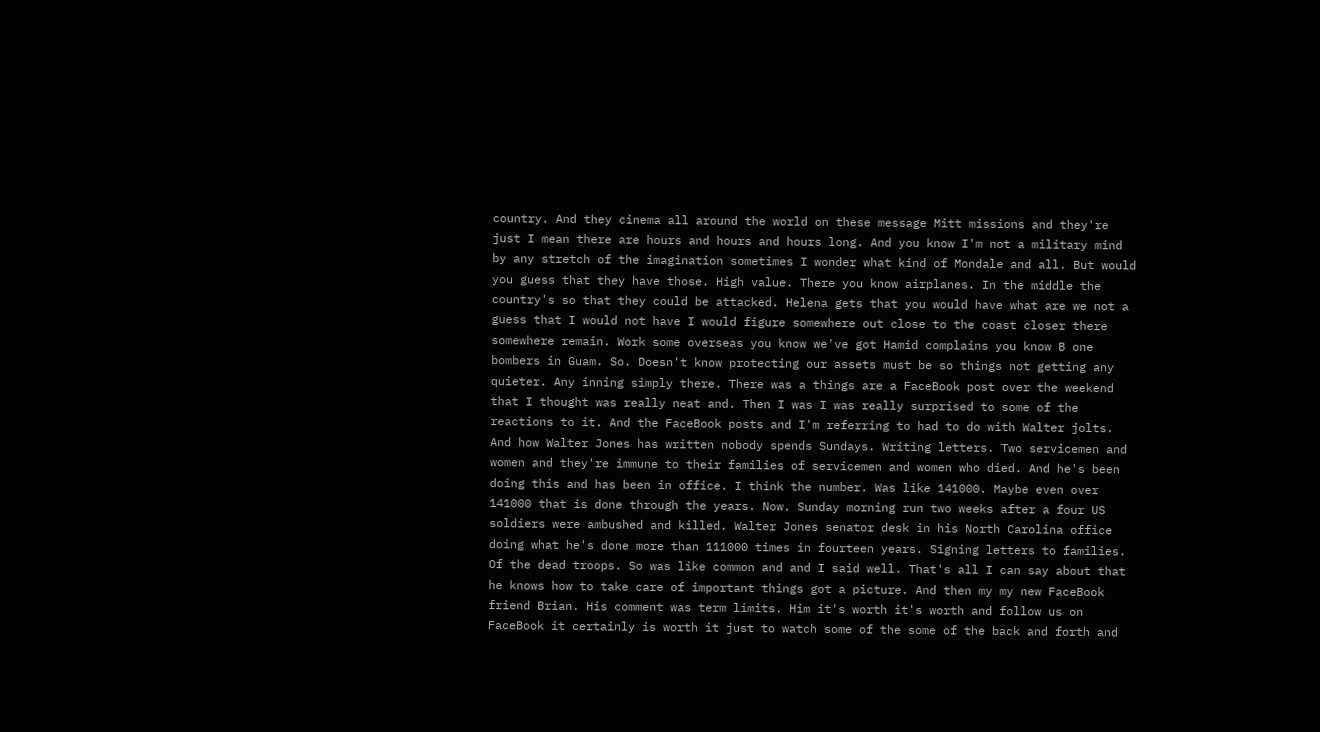country. And they cinema all around the world on these message Mitt missions and they're just I mean there are hours and hours and hours long. And you know I'm not a military mind by any stretch of the imagination sometimes I wonder what kind of Mondale and all. But would you guess that they have those. High value. There you know airplanes. In the middle the country's so that they could be attacked. Helena gets that you would have what are we not a guess that I would not have I would figure somewhere out close to the coast closer there somewhere remain. Work some overseas you know we've got Hamid complains you know B one bombers in Guam. So. Doesn't know protecting our assets must be so things not getting any quieter. Any inning simply there. There was a things are a FaceBook post over the weekend that I thought was really neat and. Then I was I was really surprised to some of the reactions to it. And the FaceBook posts and I'm referring to had to do with Walter jolts. And how Walter Jones has written nobody spends Sundays. Writing letters. Two servicemen and women and they're immune to their families of servicemen and women who died. And he's been doing this and has been in office. I think the number. Was like 141000. Maybe even over 141000 that is done through the years. Now. Sunday morning run two weeks after a four US soldiers were ambushed and killed. Walter Jones senator desk in his North Carolina office doing what he's done more than 111000 times in fourteen years. Signing letters to families. Of the dead troops. So was like common and and I said well. That's all I can say about that he knows how to take care of important things got a picture. And then my my new FaceBook friend Brian. His comment was term limits. Him it's worth it's worth and follow us on FaceBook it certainly is worth it just to watch some of the some of the back and forth and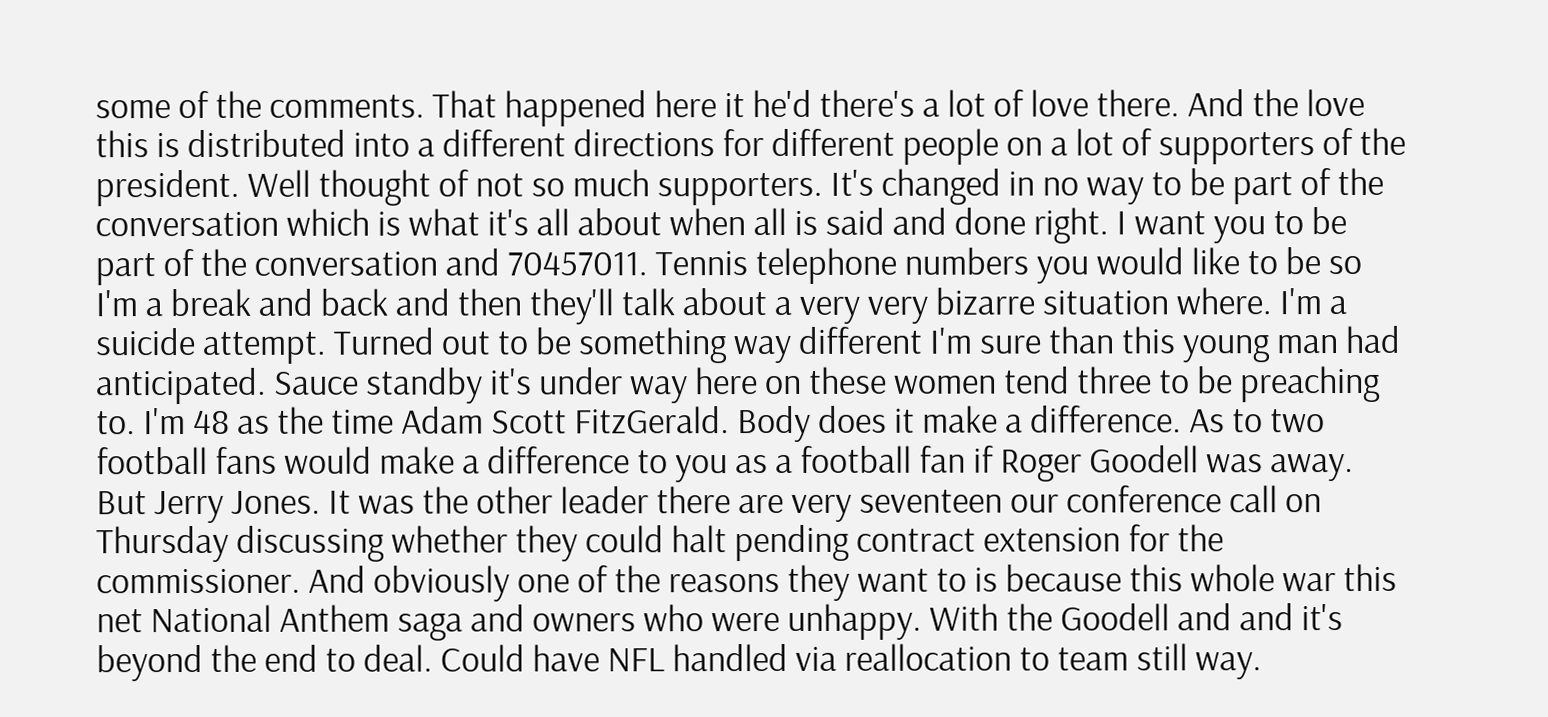some of the comments. That happened here it he'd there's a lot of love there. And the love this is distributed into a different directions for different people on a lot of supporters of the president. Well thought of not so much supporters. It's changed in no way to be part of the conversation which is what it's all about when all is said and done right. I want you to be part of the conversation and 70457011. Tennis telephone numbers you would like to be so I'm a break and back and then they'll talk about a very very bizarre situation where. I'm a suicide attempt. Turned out to be something way different I'm sure than this young man had anticipated. Sauce standby it's under way here on these women tend three to be preaching to. I'm 48 as the time Adam Scott FitzGerald. Body does it make a difference. As to two football fans would make a difference to you as a football fan if Roger Goodell was away. But Jerry Jones. It was the other leader there are very seventeen our conference call on Thursday discussing whether they could halt pending contract extension for the commissioner. And obviously one of the reasons they want to is because this whole war this net National Anthem saga and owners who were unhappy. With the Goodell and and it's beyond the end to deal. Could have NFL handled via reallocation to team still way.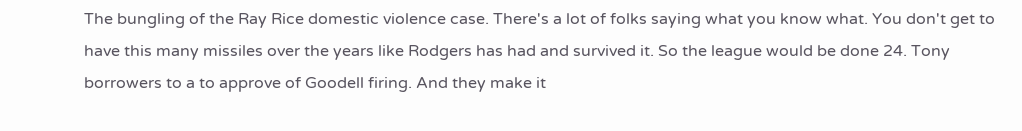The bungling of the Ray Rice domestic violence case. There's a lot of folks saying what you know what. You don't get to have this many missiles over the years like Rodgers has had and survived it. So the league would be done 24. Tony borrowers to a to approve of Goodell firing. And they make it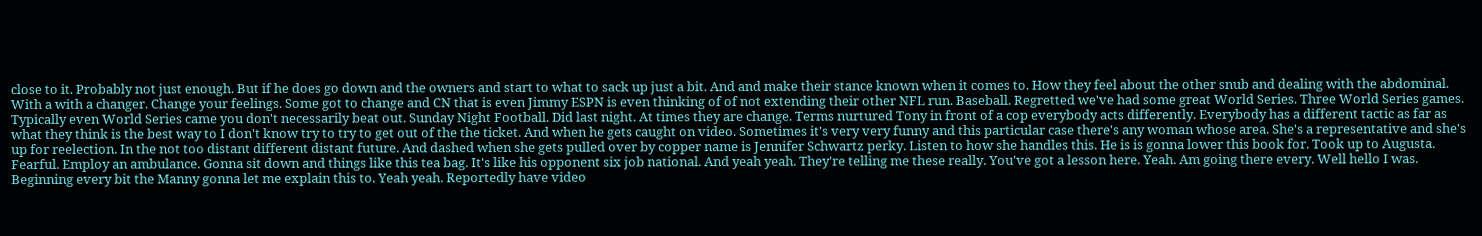close to it. Probably not just enough. But if he does go down and the owners and start to what to sack up just a bit. And and make their stance known when it comes to. How they feel about the other snub and dealing with the abdominal. With a with a changer. Change your feelings. Some got to change and CN that is even Jimmy ESPN is even thinking of of not extending their other NFL run. Baseball. Regretted we've had some great World Series. Three World Series games. Typically even World Series came you don't necessarily beat out. Sunday Night Football. Did last night. At times they are change. Terms nurtured Tony in front of a cop everybody acts differently. Everybody has a different tactic as far as what they think is the best way to I don't know try to try to get out of the the ticket. And when he gets caught on video. Sometimes it's very very funny and this particular case there's any woman whose area. She's a representative and she's up for reelection. In the not too distant different distant future. And dashed when she gets pulled over by copper name is Jennifer Schwartz perky. Listen to how she handles this. He is is gonna lower this book for. Took up to Augusta. Fearful. Employ an ambulance. Gonna sit down and things like this tea bag. It's like his opponent six job national. And yeah yeah. They're telling me these really. You've got a lesson here. Yeah. Am going there every. Well hello I was. Beginning every bit the Manny gonna let me explain this to. Yeah yeah. Reportedly have video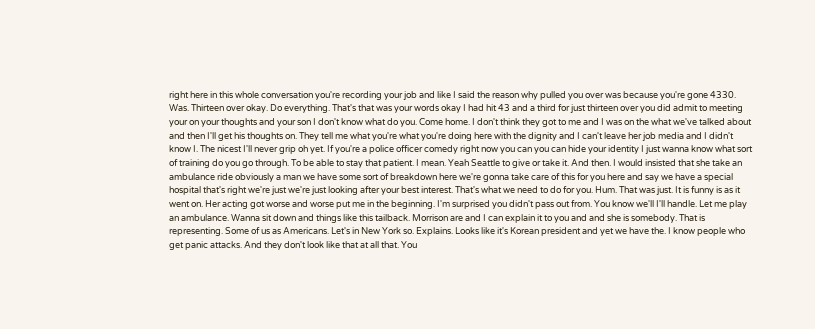right here in this whole conversation you're recording your job and like I said the reason why pulled you over was because you're gone 4330. Was. Thirteen over okay. Do everything. That's that was your words okay I had hit 43 and a third for just thirteen over you did admit to meeting your on your thoughts and your son I don't know what do you. Come home. I don't think they got to me and I was on the what we've talked about and then I'll get his thoughts on. They tell me what you're what you're doing here with the dignity and I can't leave her job media and I didn't know I. The nicest I'll never grip oh yet. If you're a police officer comedy right now you can you can hide your identity I just wanna know what sort of training do you go through. To be able to stay that patient. I mean. Yeah Seattle to give or take it. And then. I would insisted that she take an ambulance ride obviously a man we have some sort of breakdown here we're gonna take care of this for you here and say we have a special hospital that's right we're just we're just looking after your best interest. That's what we need to do for you. Hum. That was just. It is funny is as it went on. Her acting got worse and worse put me in the beginning. I'm surprised you didn't pass out from. You know we'll I'll handle. Let me play an ambulance. Wanna sit down and things like this tailback. Morrison are and I can explain it to you and and she is somebody. That is representing. Some of us as Americans. Let's in New York so. Explains. Looks like it's Korean president and yet we have the. I know people who get panic attacks. And they don't look like that at all that. You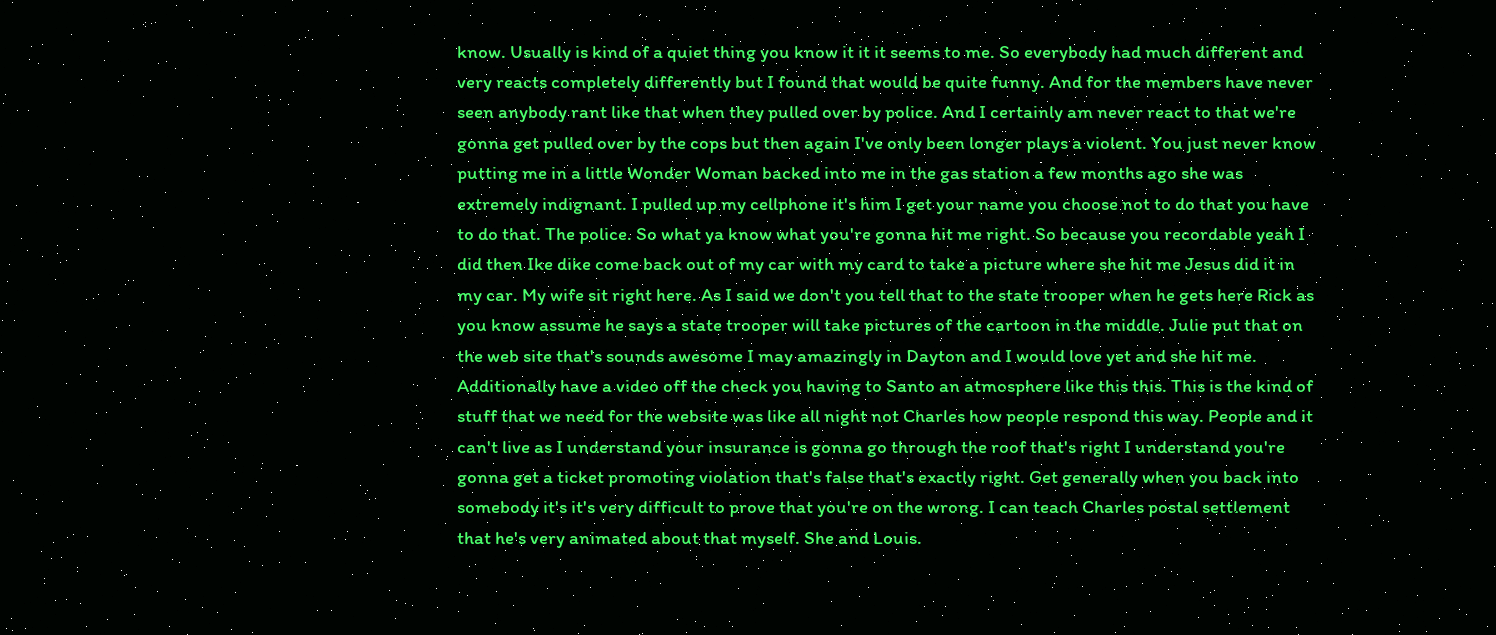know. Usually is kind of a quiet thing you know it it it seems to me. So everybody had much different and very reacts completely differently but I found that would be quite funny. And for the members have never seen anybody rant like that when they pulled over by police. And I certainly am never react to that we're gonna get pulled over by the cops but then again I've only been longer plays a violent. You just never know putting me in a little Wonder Woman backed into me in the gas station a few months ago she was extremely indignant. I pulled up my cellphone it's him I get your name you choose not to do that you have to do that. The police. So what ya know what you're gonna hit me right. So because you recordable yeah I did then Ike dike come back out of my car with my card to take a picture where she hit me Jesus did it in my car. My wife sit right here. As I said we don't you tell that to the state trooper when he gets here Rick as you know assume he says a state trooper will take pictures of the cartoon in the middle. Julie put that on the web site that's sounds awesome I may amazingly in Dayton and I would love yet and she hit me. Additionally have a video off the check you having to Santo an atmosphere like this this. This is the kind of stuff that we need for the website was like all night not Charles how people respond this way. People and it can't live as I understand your insurance is gonna go through the roof that's right I understand you're gonna get a ticket promoting violation that's false that's exactly right. Get generally when you back into somebody it's it's very difficult to prove that you're on the wrong. I can teach Charles postal settlement that he's very animated about that myself. She and Louis.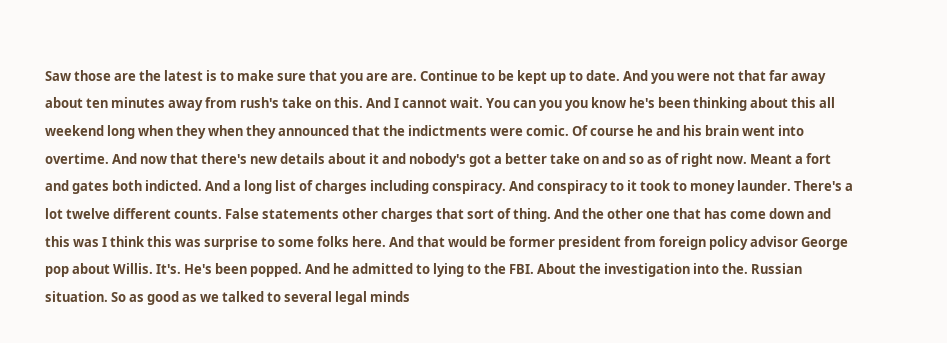Saw those are the latest is to make sure that you are are. Continue to be kept up to date. And you were not that far away about ten minutes away from rush's take on this. And I cannot wait. You can you you know he's been thinking about this all weekend long when they when they announced that the indictments were comic. Of course he and his brain went into overtime. And now that there's new details about it and nobody's got a better take on and so as of right now. Meant a fort and gates both indicted. And a long list of charges including conspiracy. And conspiracy to it took to money launder. There's a lot twelve different counts. False statements other charges that sort of thing. And the other one that has come down and this was I think this was surprise to some folks here. And that would be former president from foreign policy advisor George pop about Willis. It's. He's been popped. And he admitted to lying to the FBI. About the investigation into the. Russian situation. So as good as we talked to several legal minds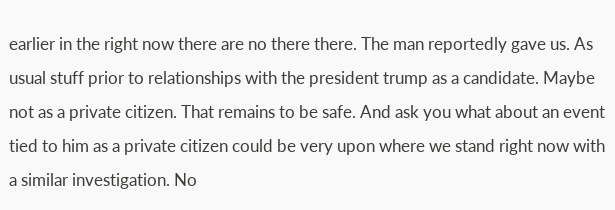earlier in the right now there are no there there. The man reportedly gave us. As usual stuff prior to relationships with the president trump as a candidate. Maybe not as a private citizen. That remains to be safe. And ask you what about an event tied to him as a private citizen could be very upon where we stand right now with a similar investigation. No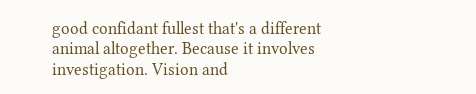good confidant fullest that's a different animal altogether. Because it involves investigation. Vision and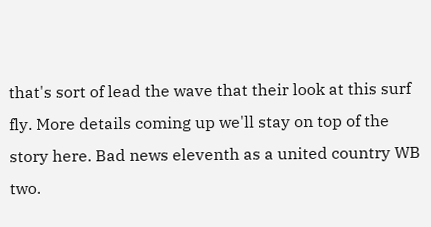that's sort of lead the wave that their look at this surf fly. More details coming up we'll stay on top of the story here. Bad news eleventh as a united country WB two.